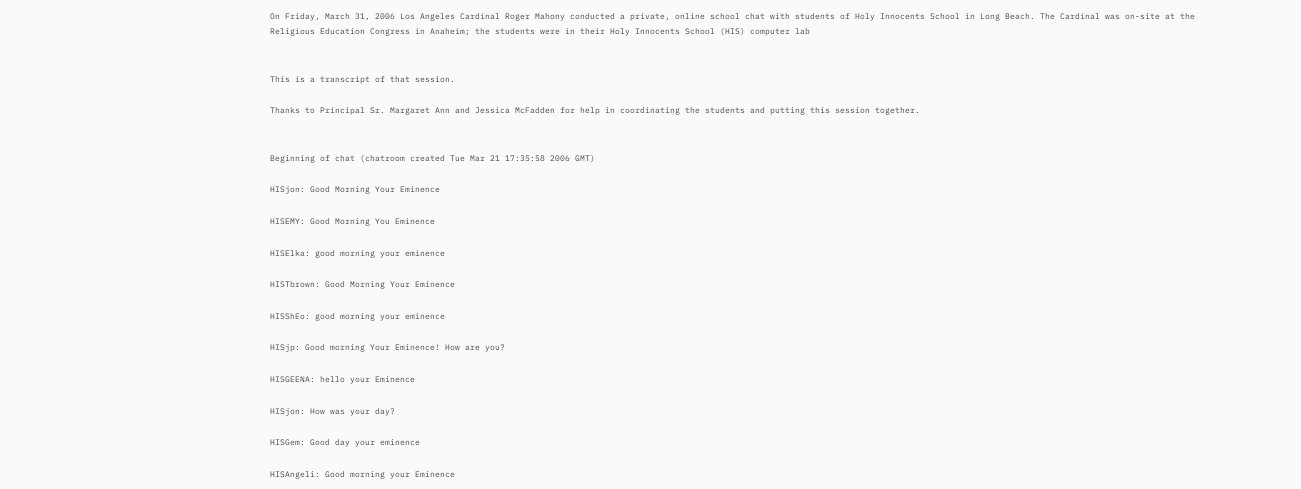On Friday, March 31, 2006 Los Angeles Cardinal Roger Mahony conducted a private, online school chat with students of Holy Innocents School in Long Beach. The Cardinal was on-site at the Religious Education Congress in Anaheim; the students were in their Holy Innocents School (HIS) computer lab


This is a transcript of that session.

Thanks to Principal Sr. Margaret Ann and Jessica McFadden for help in coordinating the students and putting this session together.


Beginning of chat (chatroom created Tue Mar 21 17:35:58 2006 GMT)

HISjon: Good Morning Your Eminence

HISEMY: Good Morning You Eminence

HISElka: good morning your eminence

HISTbrown: Good Morning Your Eminence

HISShEo: good morning your eminence

HISjp: Good morning Your Eminence! How are you?

HISGEENA: hello your Eminence

HISjon: How was your day?

HISGem: Good day your eminence

HISAngeli: Good morning your Eminence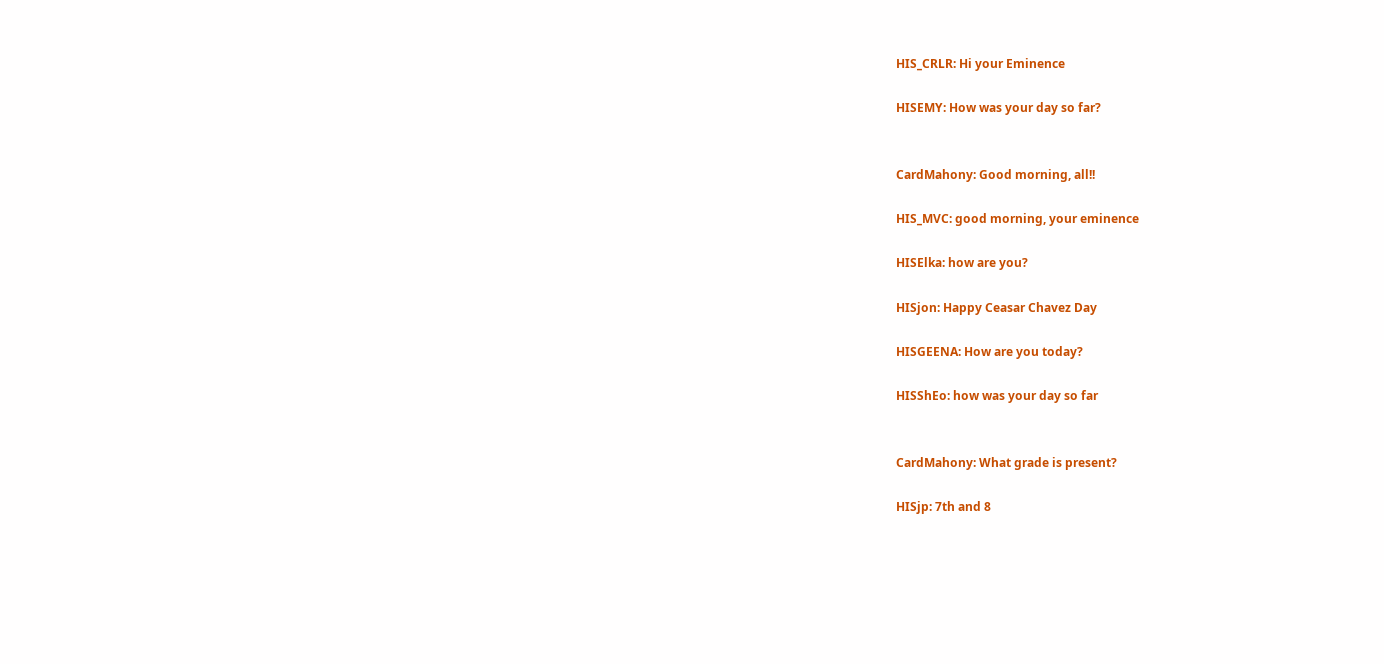HIS_CRLR: Hi your Eminence

HISEMY: How was your day so far?


CardMahony: Good morning, all!!

HIS_MVC: good morning, your eminence

HISElka: how are you?

HISjon: Happy Ceasar Chavez Day

HISGEENA: How are you today?

HISShEo: how was your day so far


CardMahony: What grade is present?

HISjp: 7th and 8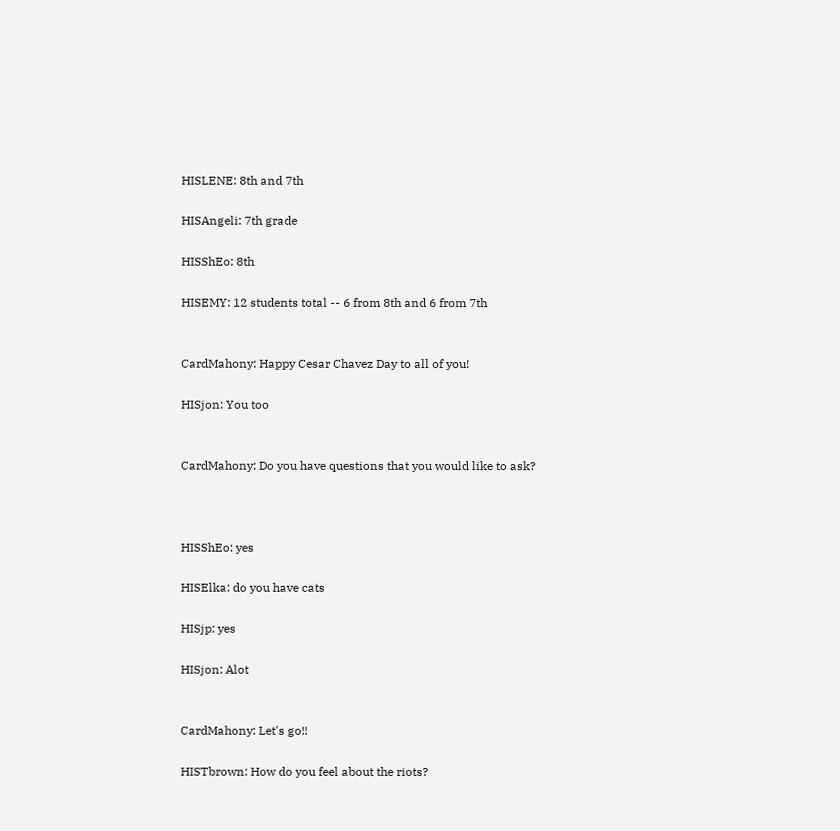HISLENE: 8th and 7th

HISAngeli: 7th grade

HISShEo: 8th

HISEMY: 12 students total -- 6 from 8th and 6 from 7th


CardMahony: Happy Cesar Chavez Day to all of you!

HISjon: You too


CardMahony: Do you have questions that you would like to ask?



HISShEo: yes

HISElka: do you have cats

HISjp: yes

HISjon: Alot


CardMahony: Let's go!!

HISTbrown: How do you feel about the riots?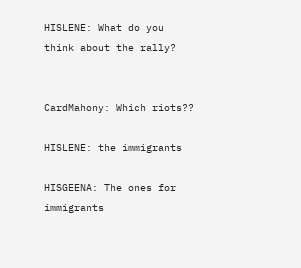HISLENE: What do you think about the rally?


CardMahony: Which riots??

HISLENE: the immigrants

HISGEENA: The ones for immigrants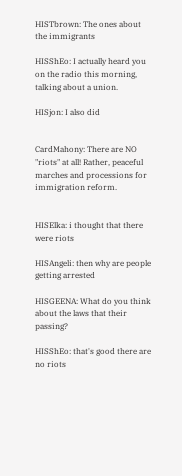HISTbrown: The ones about the immigrants

HISShEo: I actually heard you on the radio this morning, talking about a union.

HISjon: I also did


CardMahony: There are NO "riots" at all! Rather, peaceful marches and processions for immigration reform.


HISElka: i thought that there were riots

HISAngeli: then why are people getting arrested

HISGEENA: What do you think about the laws that their passing?

HISShEo: that's good there are no riots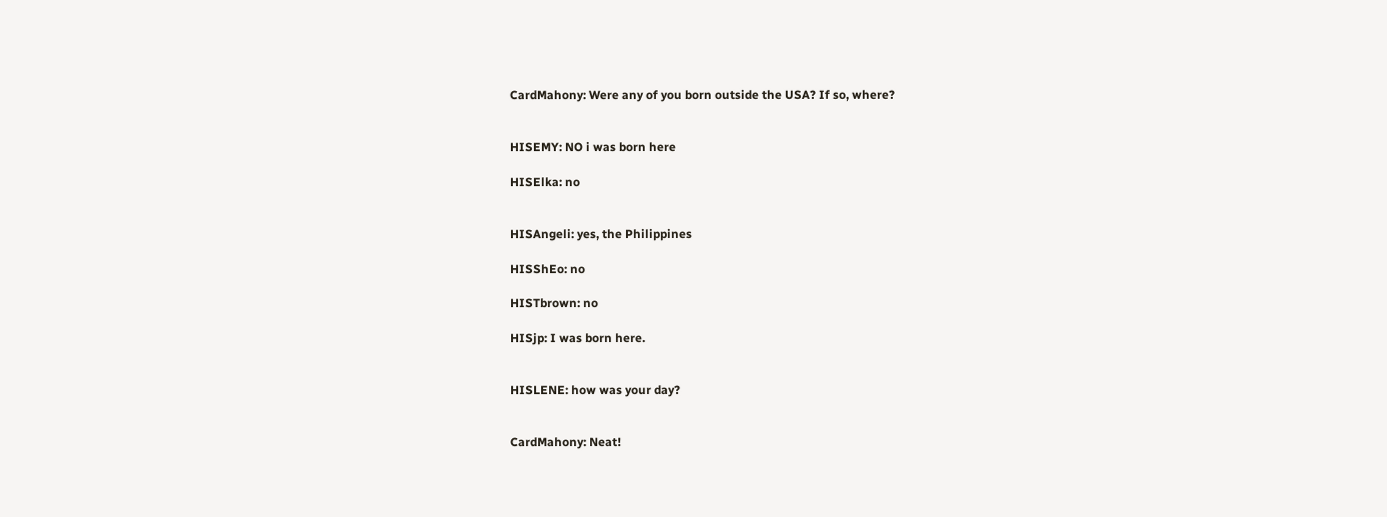CardMahony: Were any of you born outside the USA? If so, where?


HISEMY: NO i was born here

HISElka: no


HISAngeli: yes, the Philippines

HISShEo: no

HISTbrown: no

HISjp: I was born here.


HISLENE: how was your day?


CardMahony: Neat!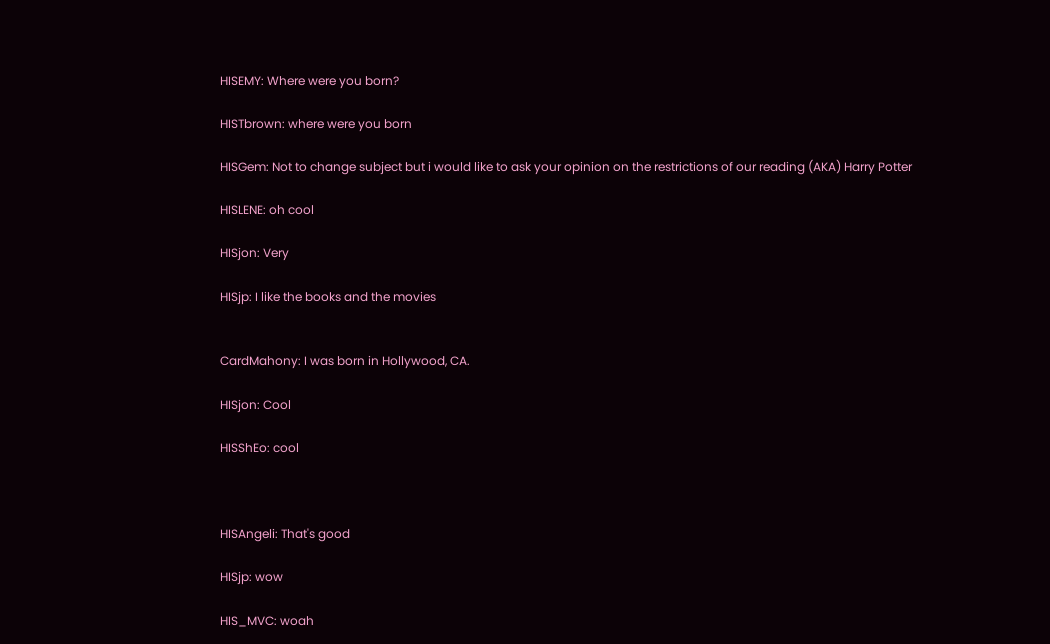HISEMY: Where were you born?

HISTbrown: where were you born

HISGem: Not to change subject but i would like to ask your opinion on the restrictions of our reading (AKA) Harry Potter

HISLENE: oh cool

HISjon: Very

HISjp: I like the books and the movies


CardMahony: I was born in Hollywood, CA.

HISjon: Cool

HISShEo: cool



HISAngeli: That's good

HISjp: wow

HIS_MVC: woah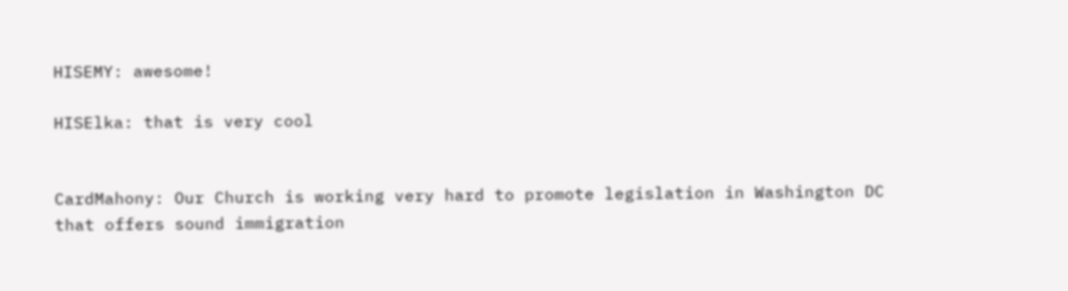HISEMY: awesome!

HISElka: that is very cool


CardMahony: Our Church is working very hard to promote legislation in Washington DC that offers sound immigration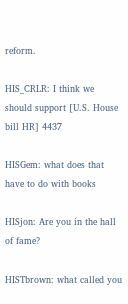reform.

HIS_CRLR: I think we should support [U.S. House bill HR] 4437

HISGem: what does that have to do with books

HISjon: Are you in the hall of fame?

HISTbrown: what called you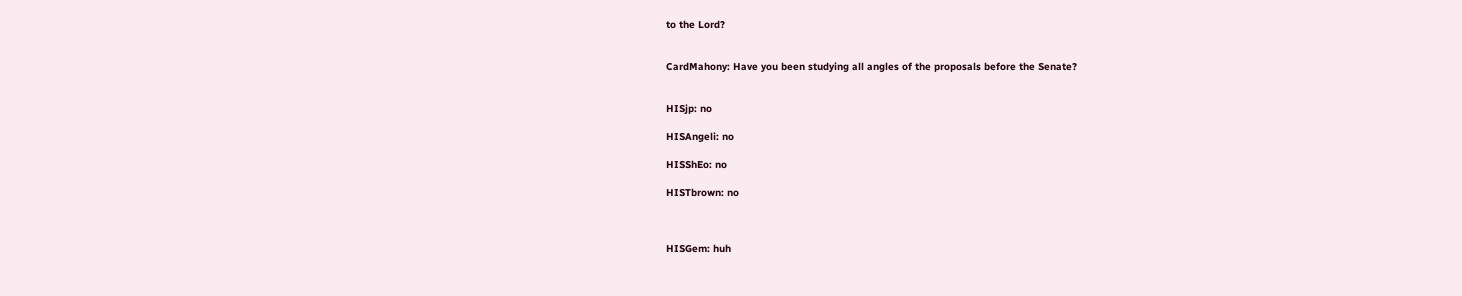to the Lord?


CardMahony: Have you been studying all angles of the proposals before the Senate?


HISjp: no

HISAngeli: no

HISShEo: no

HISTbrown: no



HISGem: huh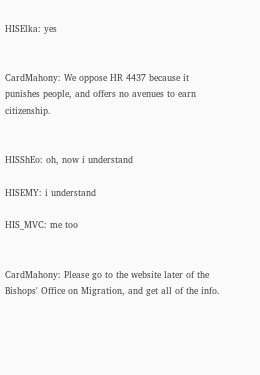HISElka: yes


CardMahony: We oppose HR 4437 because it punishes people, and offers no avenues to earn citizenship.


HISShEo: oh, now i understand

HISEMY: i understand

HIS_MVC: me too


CardMahony: Please go to the website later of the Bishops' Office on Migration, and get all of the info.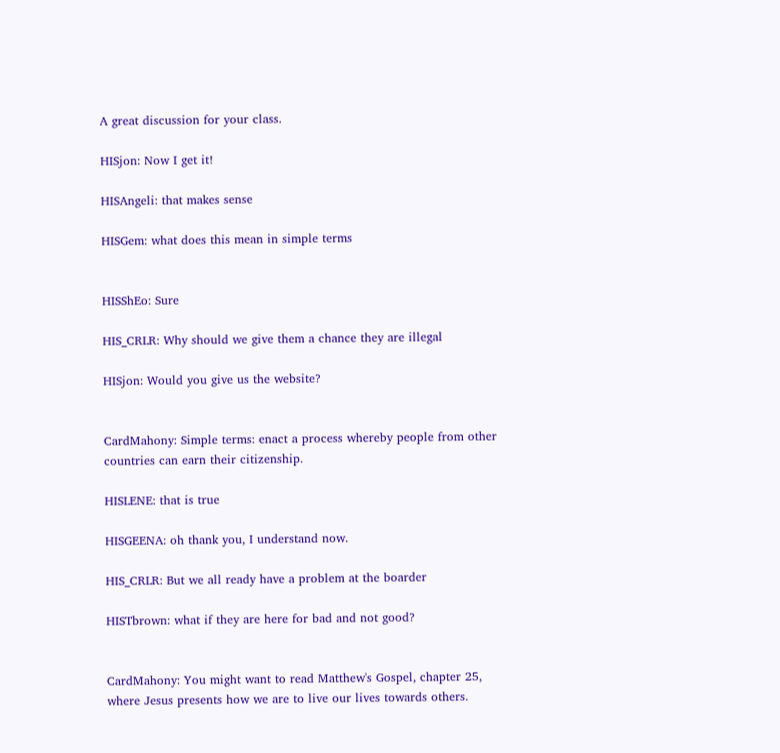A great discussion for your class.

HISjon: Now I get it!

HISAngeli: that makes sense

HISGem: what does this mean in simple terms


HISShEo: Sure

HIS_CRLR: Why should we give them a chance they are illegal

HISjon: Would you give us the website?


CardMahony: Simple terms: enact a process whereby people from other countries can earn their citizenship.

HISLENE: that is true

HISGEENA: oh thank you, I understand now.

HIS_CRLR: But we all ready have a problem at the boarder

HISTbrown: what if they are here for bad and not good?


CardMahony: You might want to read Matthew's Gospel, chapter 25, where Jesus presents how we are to live our lives towards others.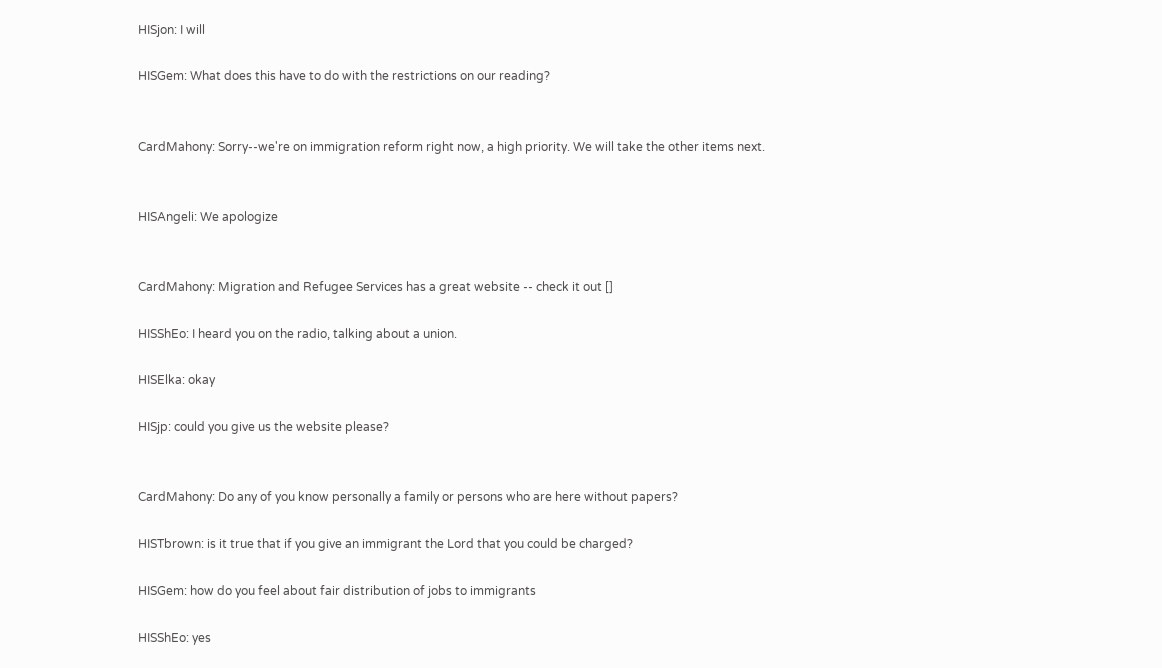HISjon: I will

HISGem: What does this have to do with the restrictions on our reading?


CardMahony: Sorry--we're on immigration reform right now, a high priority. We will take the other items next.


HISAngeli: We apologize


CardMahony: Migration and Refugee Services has a great website -- check it out []

HISShEo: I heard you on the radio, talking about a union.

HISElka: okay

HISjp: could you give us the website please?


CardMahony: Do any of you know personally a family or persons who are here without papers?

HISTbrown: is it true that if you give an immigrant the Lord that you could be charged?

HISGem: how do you feel about fair distribution of jobs to immigrants

HISShEo: yes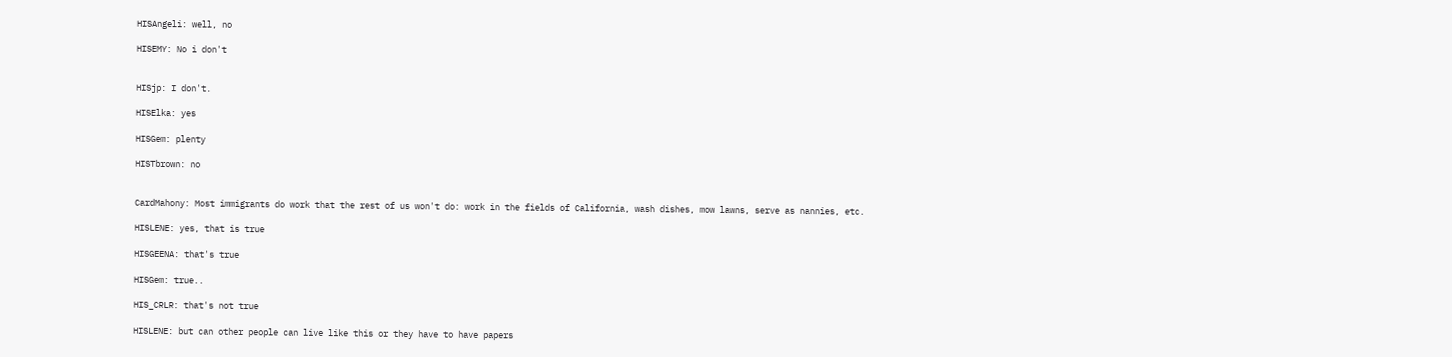HISAngeli: well, no

HISEMY: No i don't


HISjp: I don't.

HISElka: yes

HISGem: plenty

HISTbrown: no


CardMahony: Most immigrants do work that the rest of us won't do: work in the fields of California, wash dishes, mow lawns, serve as nannies, etc.

HISLENE: yes, that is true

HISGEENA: that's true

HISGem: true..

HIS_CRLR: that's not true

HISLENE: but can other people can live like this or they have to have papers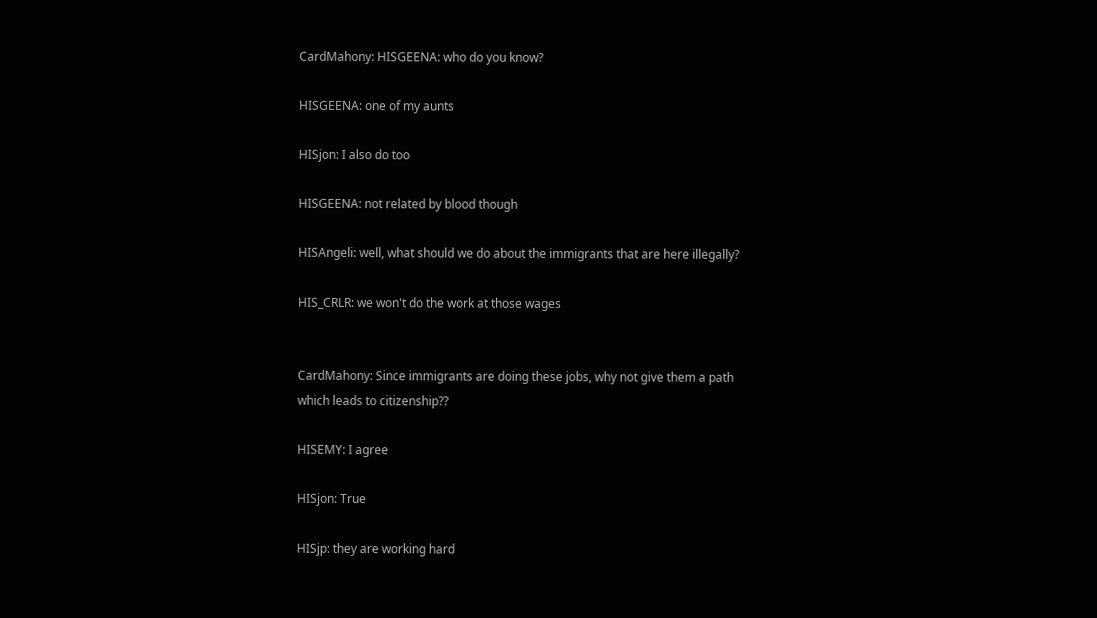CardMahony: HISGEENA: who do you know?

HISGEENA: one of my aunts

HISjon: I also do too

HISGEENA: not related by blood though

HISAngeli: well, what should we do about the immigrants that are here illegally?

HIS_CRLR: we won't do the work at those wages


CardMahony: Since immigrants are doing these jobs, why not give them a path which leads to citizenship??

HISEMY: I agree

HISjon: True

HISjp: they are working hard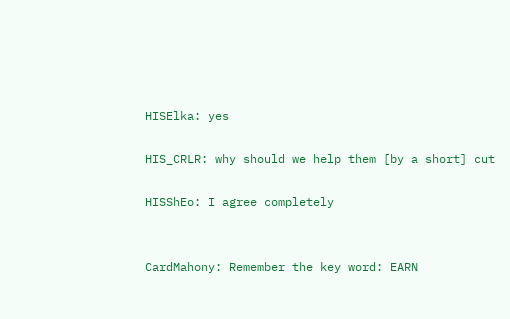HISElka: yes

HIS_CRLR: why should we help them [by a short] cut

HISShEo: I agree completely


CardMahony: Remember the key word: EARN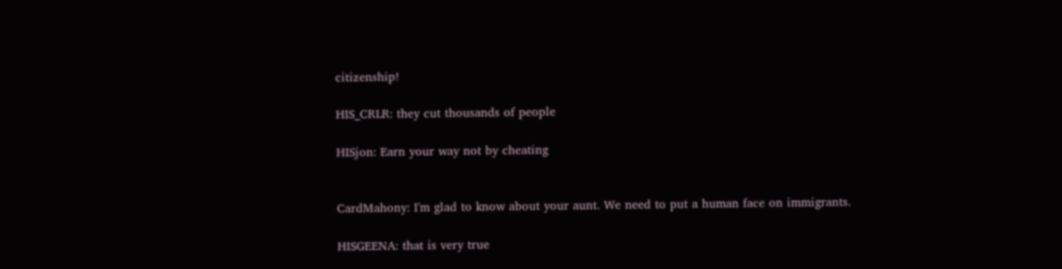citizenship!

HIS_CRLR: they cut thousands of people

HISjon: Earn your way not by cheating


CardMahony: I'm glad to know about your aunt. We need to put a human face on immigrants.

HISGEENA: that is very true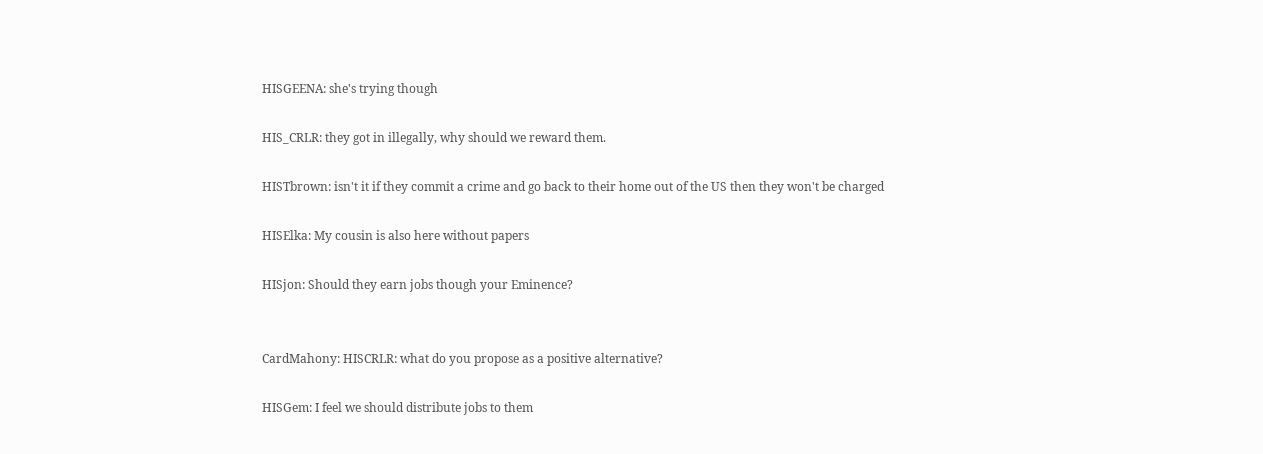HISGEENA: she's trying though

HIS_CRLR: they got in illegally, why should we reward them.

HISTbrown: isn't it if they commit a crime and go back to their home out of the US then they won't be charged

HISElka: My cousin is also here without papers

HISjon: Should they earn jobs though your Eminence?


CardMahony: HISCRLR: what do you propose as a positive alternative?

HISGem: I feel we should distribute jobs to them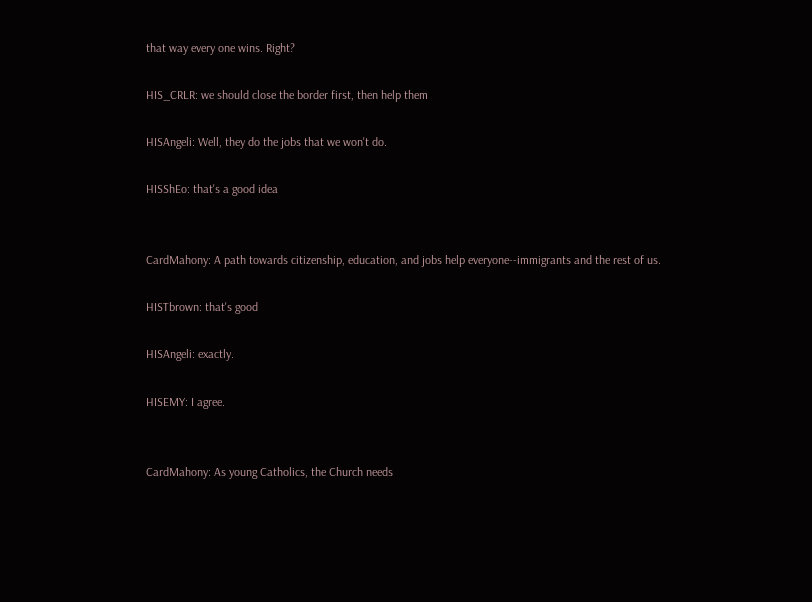that way every one wins. Right?

HIS_CRLR: we should close the border first, then help them

HISAngeli: Well, they do the jobs that we won't do.

HISShEo: that's a good idea


CardMahony: A path towards citizenship, education, and jobs help everyone--immigrants and the rest of us.

HISTbrown: that's good

HISAngeli: exactly.

HISEMY: I agree.


CardMahony: As young Catholics, the Church needs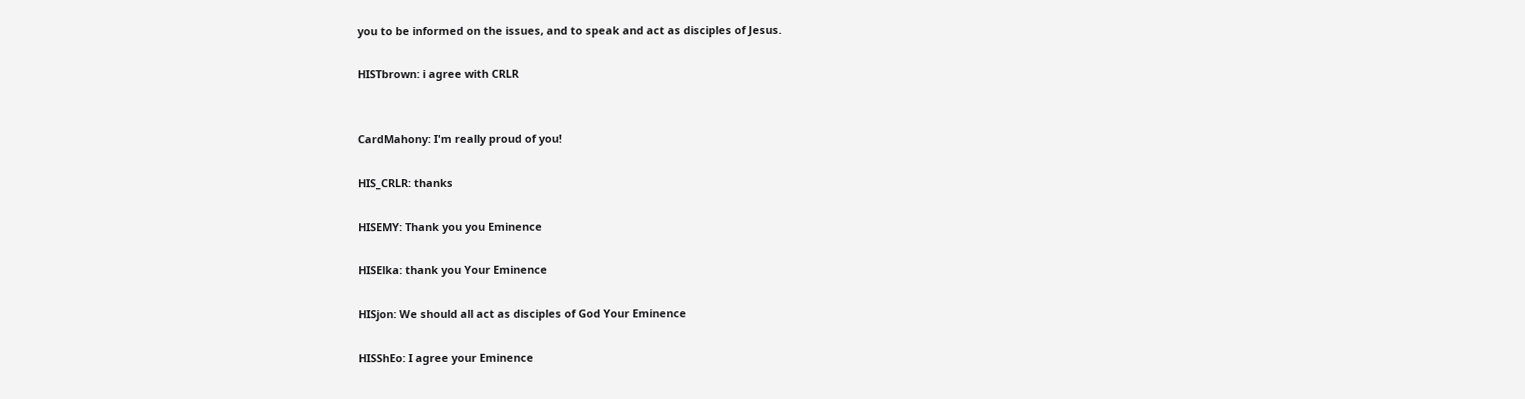you to be informed on the issues, and to speak and act as disciples of Jesus.

HISTbrown: i agree with CRLR


CardMahony: I'm really proud of you!

HIS_CRLR: thanks

HISEMY: Thank you you Eminence

HISElka: thank you Your Eminence

HISjon: We should all act as disciples of God Your Eminence

HISShEo: I agree your Eminence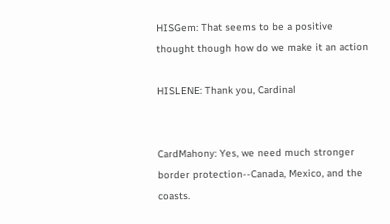HISGem: That seems to be a positive thought though how do we make it an action

HISLENE: Thank you, Cardinal


CardMahony: Yes, we need much stronger border protection--Canada, Mexico, and the coasts.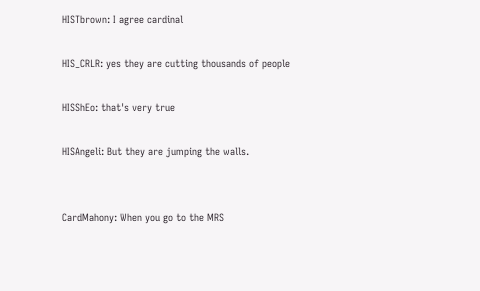HISTbrown: I agree cardinal

HIS_CRLR: yes they are cutting thousands of people

HISShEo: that's very true

HISAngeli: But they are jumping the walls.


CardMahony: When you go to the MRS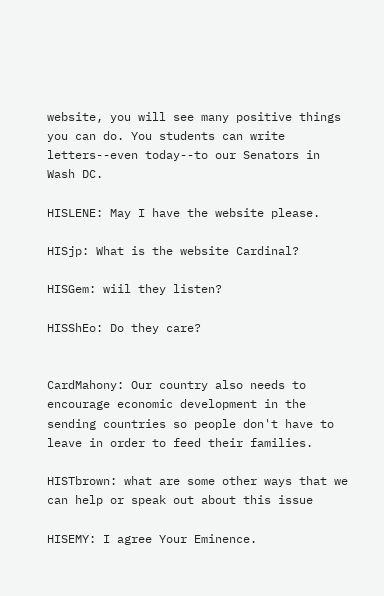website, you will see many positive things you can do. You students can write letters--even today--to our Senators in Wash DC.

HISLENE: May I have the website please.

HISjp: What is the website Cardinal?

HISGem: wiil they listen?

HISShEo: Do they care?


CardMahony: Our country also needs to encourage economic development in the sending countries so people don't have to leave in order to feed their families.

HISTbrown: what are some other ways that we can help or speak out about this issue

HISEMY: I agree Your Eminence.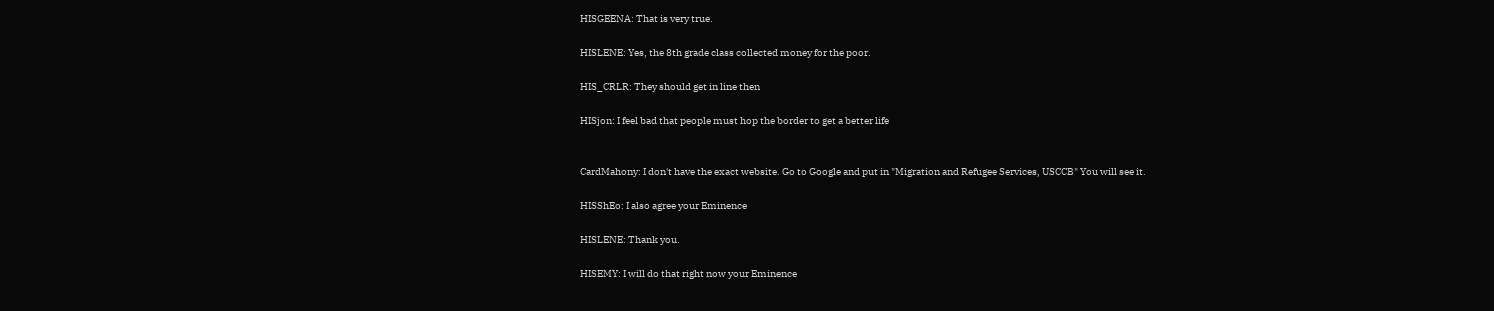HISGEENA: That is very true.

HISLENE: Yes, the 8th grade class collected money for the poor.

HIS_CRLR: They should get in line then

HISjon: I feel bad that people must hop the border to get a better life


CardMahony: I don't have the exact website. Go to Google and put in "Migration and Refugee Services, USCCB" You will see it.

HISShEo: I also agree your Eminence

HISLENE: Thank you.

HISEMY: I will do that right now your Eminence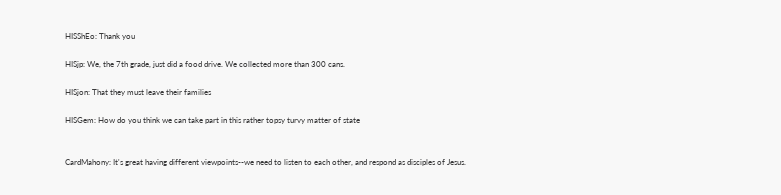HISShEo: Thank you

HISjp: We, the 7th grade, just did a food drive. We collected more than 300 cans.

HISjon: That they must leave their families

HISGem: How do you think we can take part in this rather topsy turvy matter of state


CardMahony: It's great having different viewpoints--we need to listen to each other, and respond as disciples of Jesus.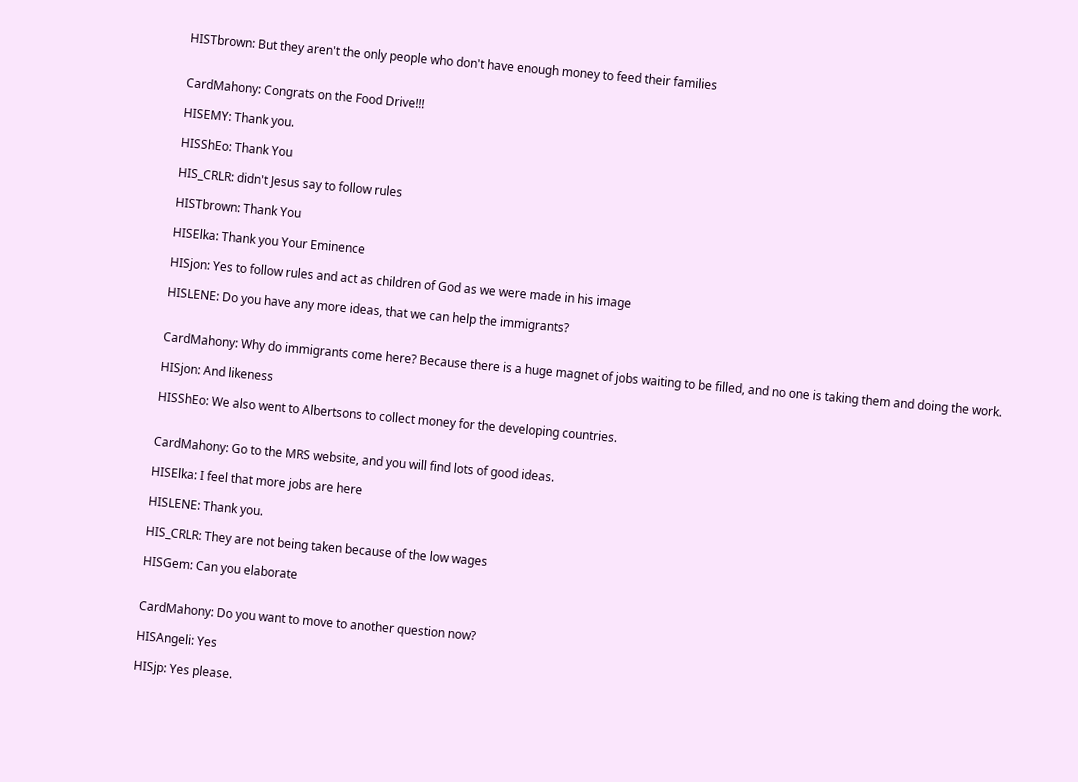HISTbrown: But they aren't the only people who don't have enough money to feed their families


CardMahony: Congrats on the Food Drive!!!

HISEMY: Thank you.

HISShEo: Thank You

HIS_CRLR: didn't Jesus say to follow rules

HISTbrown: Thank You

HISElka: Thank you Your Eminence

HISjon: Yes to follow rules and act as children of God as we were made in his image

HISLENE: Do you have any more ideas, that we can help the immigrants?


CardMahony: Why do immigrants come here? Because there is a huge magnet of jobs waiting to be filled, and no one is taking them and doing the work.

HISjon: And likeness

HISShEo: We also went to Albertsons to collect money for the developing countries.


CardMahony: Go to the MRS website, and you will find lots of good ideas.

HISElka: I feel that more jobs are here

HISLENE: Thank you.

HIS_CRLR: They are not being taken because of the low wages

HISGem: Can you elaborate


CardMahony: Do you want to move to another question now?

HISAngeli: Yes

HISjp: Yes please.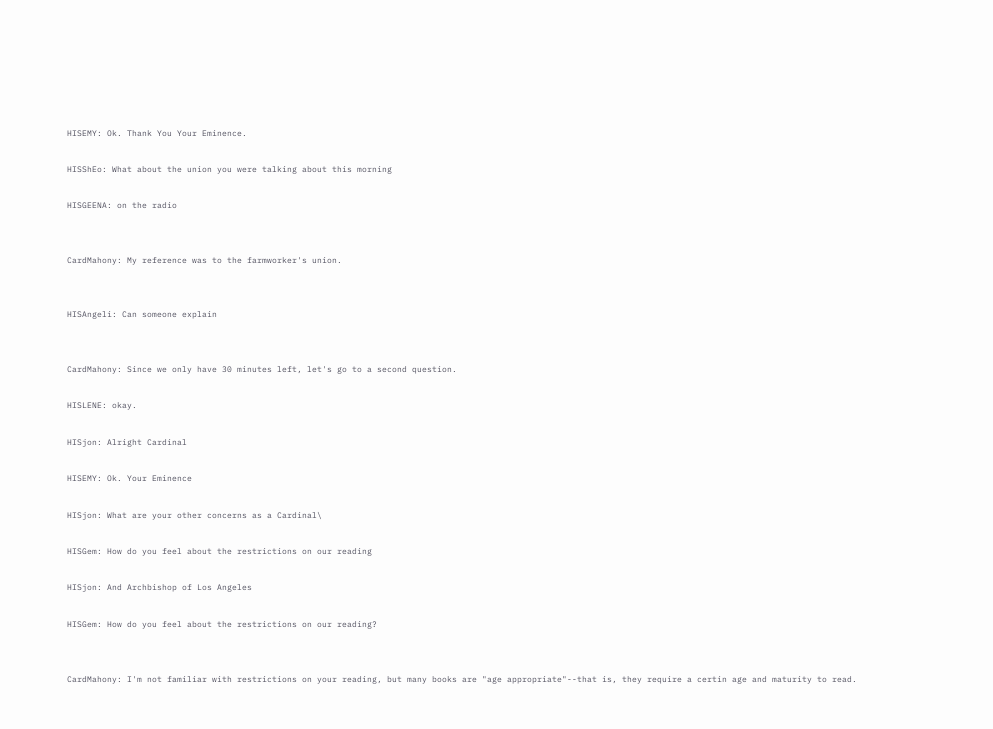HISEMY: Ok. Thank You Your Eminence.

HISShEo: What about the union you were talking about this morning

HISGEENA: on the radio


CardMahony: My reference was to the farmworker's union.


HISAngeli: Can someone explain


CardMahony: Since we only have 30 minutes left, let's go to a second question.

HISLENE: okay.

HISjon: Alright Cardinal

HISEMY: Ok. Your Eminence

HISjon: What are your other concerns as a Cardinal\

HISGem: How do you feel about the restrictions on our reading

HISjon: And Archbishop of Los Angeles

HISGem: How do you feel about the restrictions on our reading?


CardMahony: I'm not familiar with restrictions on your reading, but many books are "age appropriate"--that is, they require a certin age and maturity to read.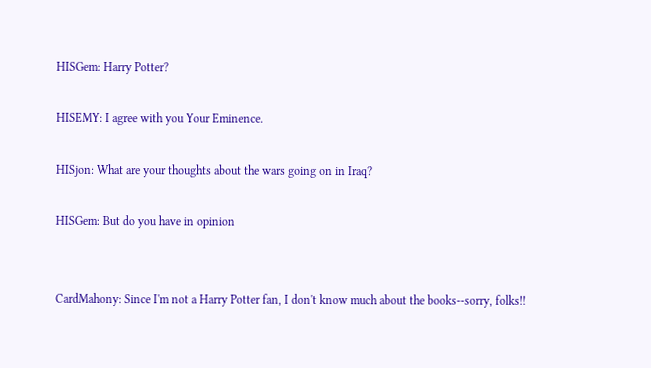HISGem: Harry Potter?

HISEMY: I agree with you Your Eminence.

HISjon: What are your thoughts about the wars going on in Iraq?

HISGem: But do you have in opinion


CardMahony: Since I'm not a Harry Potter fan, I don't know much about the books--sorry, folks!!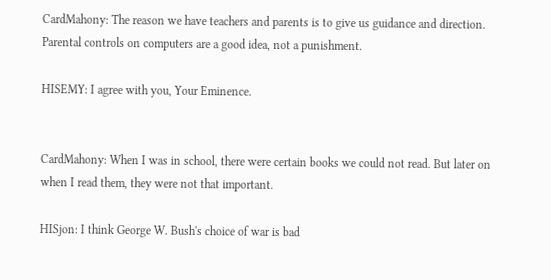CardMahony: The reason we have teachers and parents is to give us guidance and direction. Parental controls on computers are a good idea, not a punishment.

HISEMY: I agree with you, Your Eminence.


CardMahony: When I was in school, there were certain books we could not read. But later on when I read them, they were not that important.

HISjon: I think George W. Bush's choice of war is bad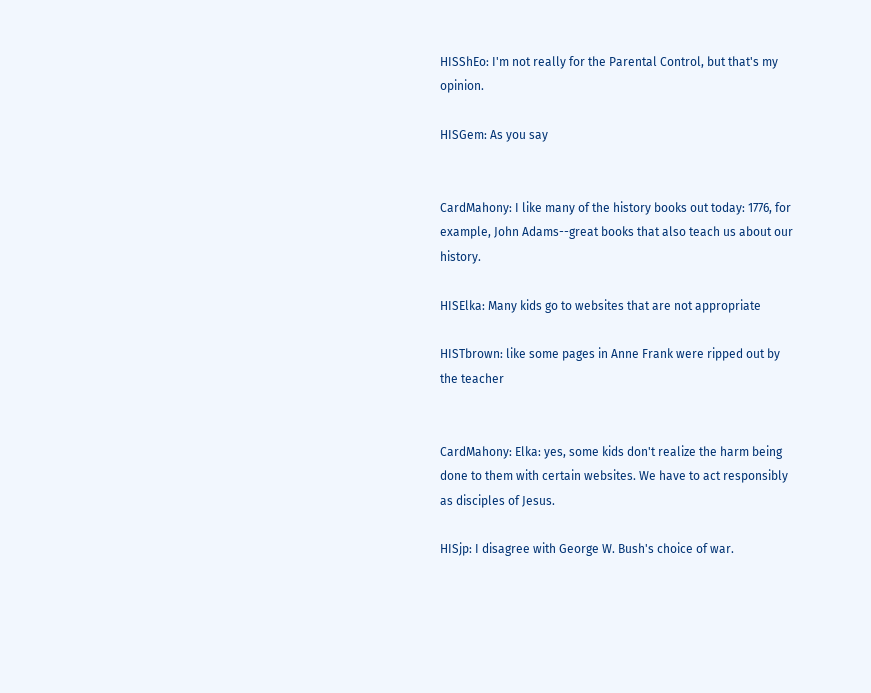HISShEo: I'm not really for the Parental Control, but that's my opinion.

HISGem: As you say


CardMahony: I like many of the history books out today: 1776, for example, John Adams--great books that also teach us about our history.

HISElka: Many kids go to websites that are not appropriate

HISTbrown: like some pages in Anne Frank were ripped out by the teacher


CardMahony: Elka: yes, some kids don't realize the harm being done to them with certain websites. We have to act responsibly as disciples of Jesus.

HISjp: I disagree with George W. Bush's choice of war.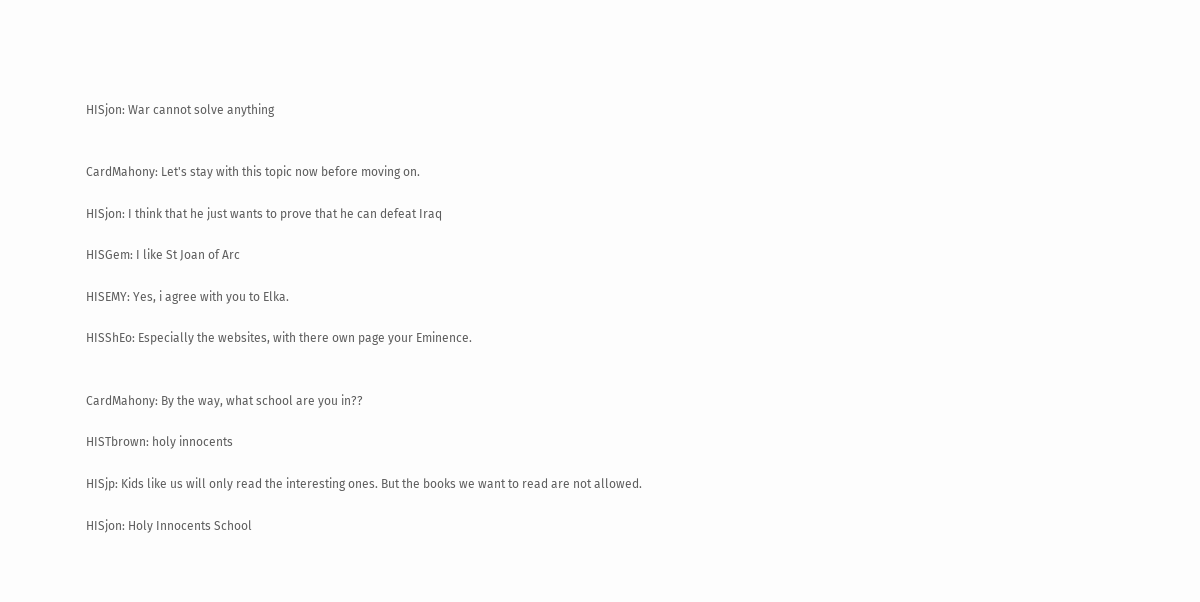HISjon: War cannot solve anything


CardMahony: Let's stay with this topic now before moving on.

HISjon: I think that he just wants to prove that he can defeat Iraq

HISGem: I like St Joan of Arc

HISEMY: Yes, i agree with you to Elka.

HISShEo: Especially the websites, with there own page your Eminence.


CardMahony: By the way, what school are you in??

HISTbrown: holy innocents

HISjp: Kids like us will only read the interesting ones. But the books we want to read are not allowed.

HISjon: Holy Innocents School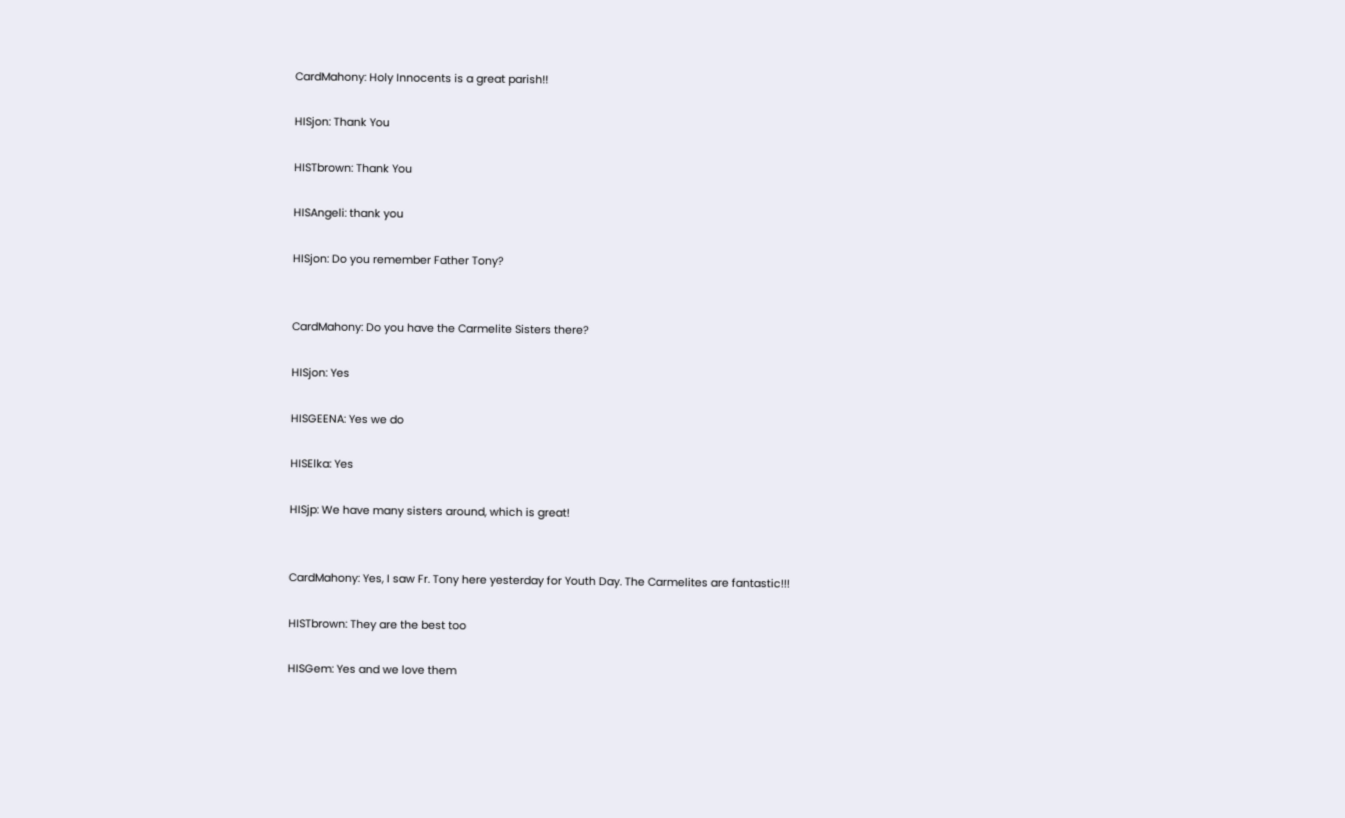CardMahony: Holy Innocents is a great parish!!

HISjon: Thank You

HISTbrown: Thank You

HISAngeli: thank you

HISjon: Do you remember Father Tony?


CardMahony: Do you have the Carmelite Sisters there?

HISjon: Yes

HISGEENA: Yes we do

HISElka: Yes

HISjp: We have many sisters around, which is great!


CardMahony: Yes, I saw Fr. Tony here yesterday for Youth Day. The Carmelites are fantastic!!!

HISTbrown: They are the best too

HISGem: Yes and we love them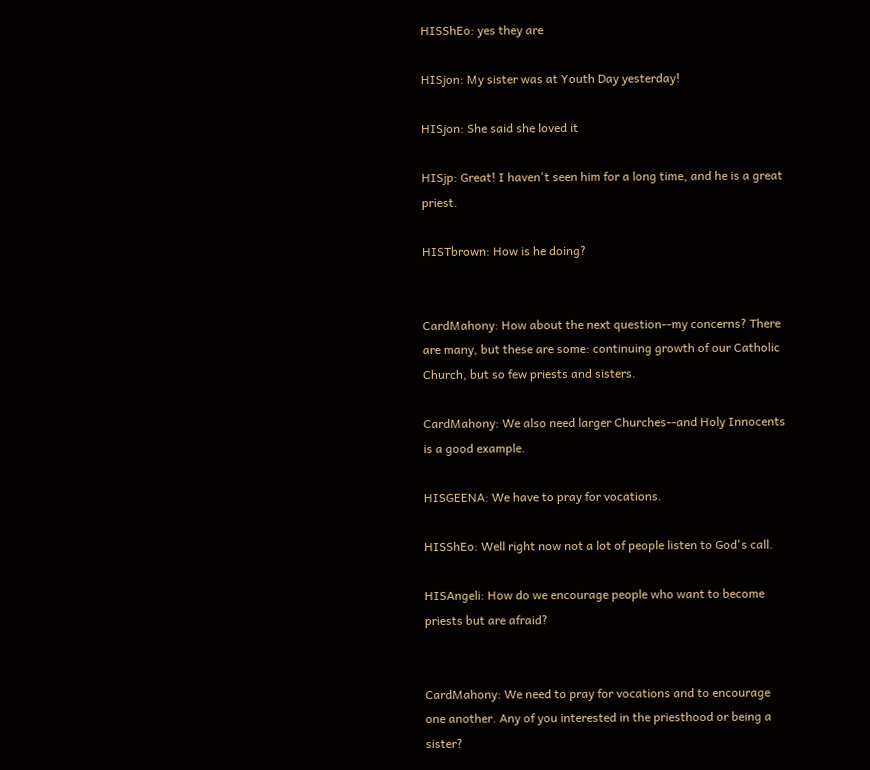HISShEo: yes they are

HISjon: My sister was at Youth Day yesterday!

HISjon: She said she loved it

HISjp: Great! I haven't seen him for a long time, and he is a great priest.

HISTbrown: How is he doing?


CardMahony: How about the next question--my concerns? There are many, but these are some: continuing growth of our Catholic Church, but so few priests and sisters.

CardMahony: We also need larger Churches--and Holy Innocents is a good example.

HISGEENA: We have to pray for vocations.

HISShEo: Well right now not a lot of people listen to God's call.

HISAngeli: How do we encourage people who want to become priests but are afraid?


CardMahony: We need to pray for vocations and to encourage one another. Any of you interested in the priesthood or being a sister?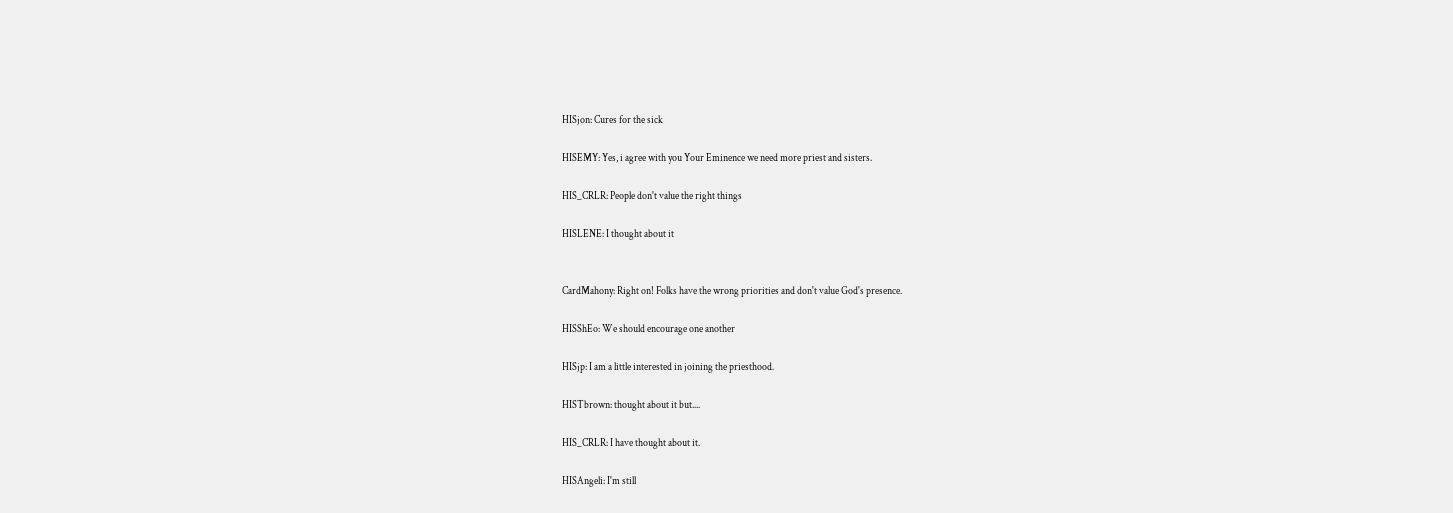HISjon: Cures for the sick

HISEMY: Yes, i agree with you Your Eminence we need more priest and sisters.

HIS_CRLR: People don't value the right things

HISLENE: I thought about it


CardMahony: Right on! Folks have the wrong priorities and don't value God's presence.

HISShEo: We should encourage one another

HISjp: I am a little interested in joining the priesthood.

HISTbrown: thought about it but....

HIS_CRLR: I have thought about it.

HISAngeli: I'm still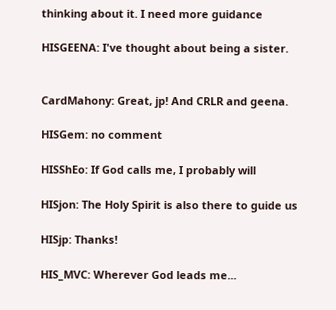thinking about it. I need more guidance

HISGEENA: I've thought about being a sister.


CardMahony: Great, jp! And CRLR and geena.

HISGem: no comment

HISShEo: If God calls me, I probably will

HISjon: The Holy Spirit is also there to guide us

HISjp: Thanks!

HIS_MVC: Wherever God leads me...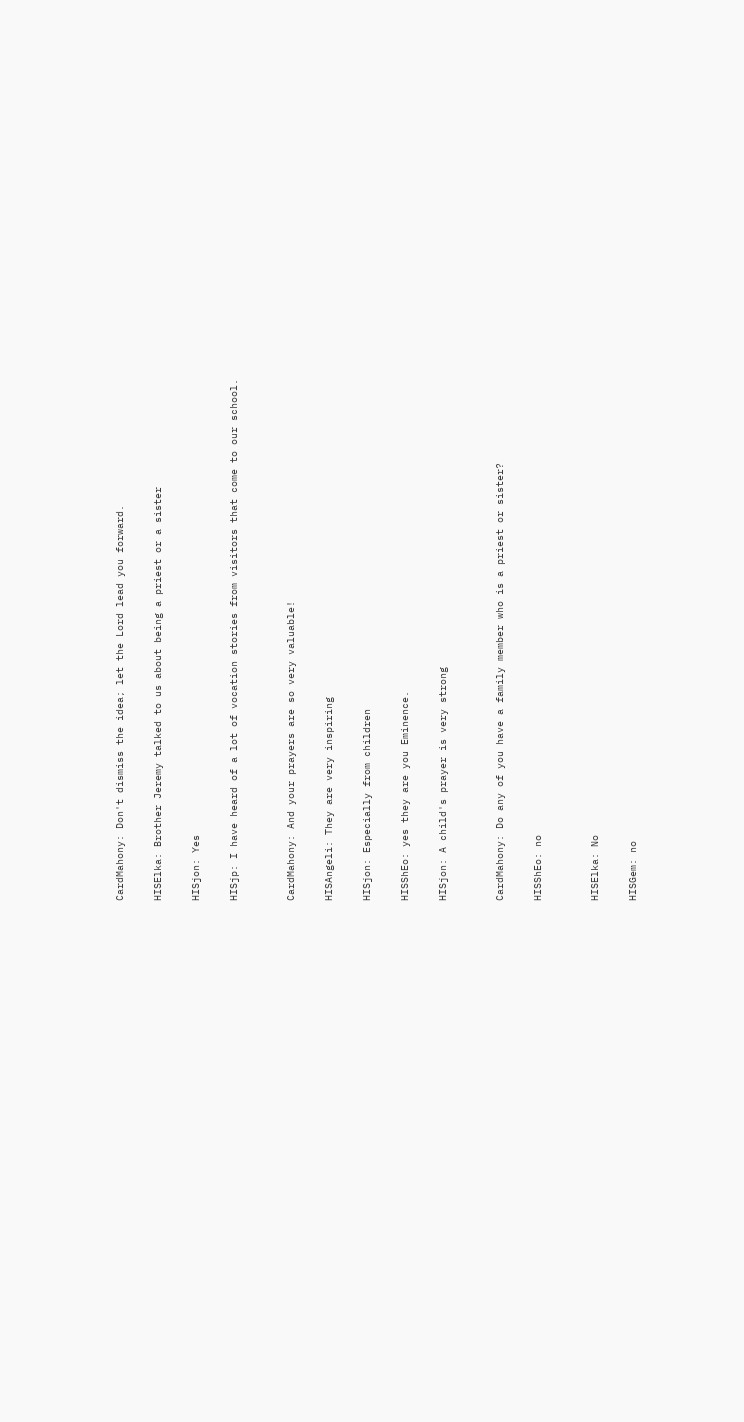CardMahony: Don't dismiss the idea; let the Lord lead you forward.

HISElka: Brother Jeremy talked to us about being a priest or a sister

HISjon: Yes

HISjp: I have heard of a lot of vocation stories from visitors that come to our school.


CardMahony: And your prayers are so very valuable!

HISAngeli: They are very inspiring

HISjon: Especially from children

HISShEo: yes they are you Eminence.

HISjon: A child's prayer is very strong


CardMahony: Do any of you have a family member who is a priest or sister?

HISShEo: no


HISElka: No

HISGem: no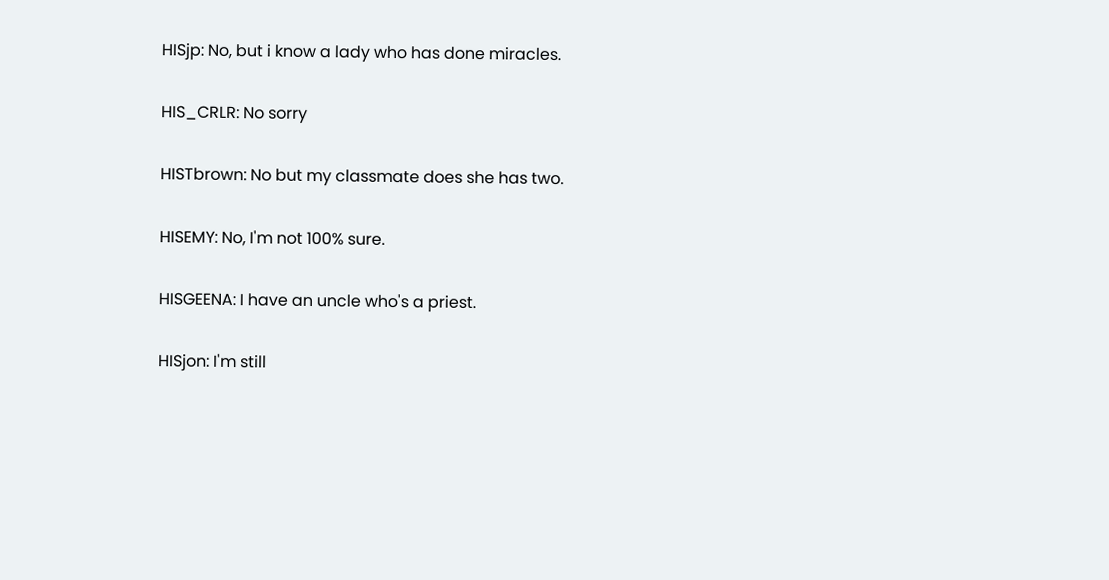HISjp: No, but i know a lady who has done miracles.

HIS_CRLR: No sorry

HISTbrown: No but my classmate does she has two.

HISEMY: No, I'm not 100% sure.

HISGEENA: I have an uncle who's a priest.

HISjon: I'm still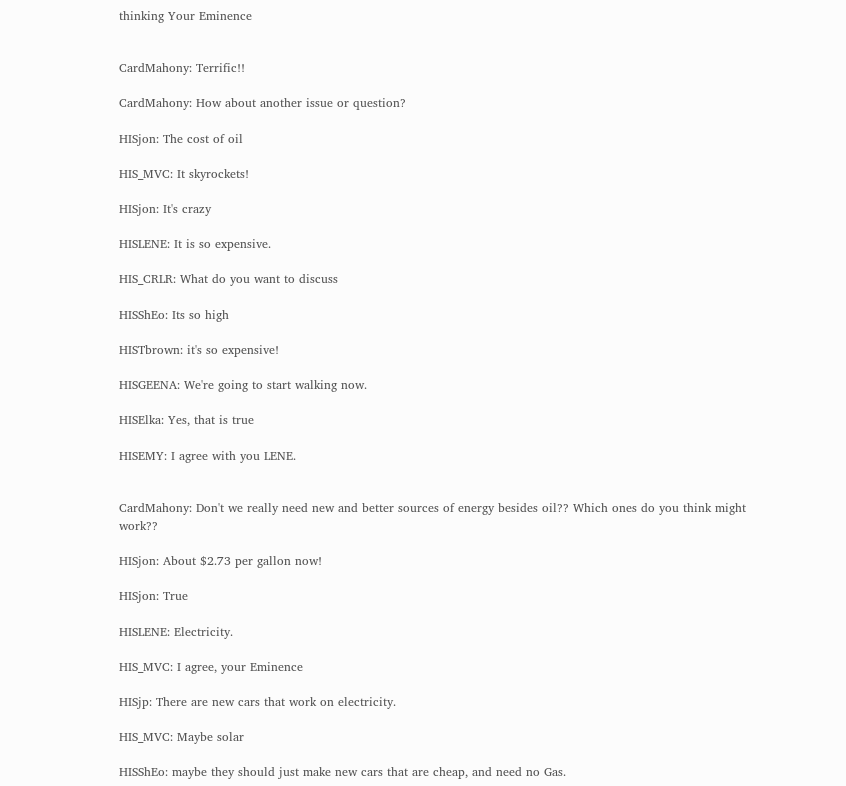thinking Your Eminence


CardMahony: Terrific!!

CardMahony: How about another issue or question?

HISjon: The cost of oil

HIS_MVC: It skyrockets!

HISjon: It's crazy

HISLENE: It is so expensive.

HIS_CRLR: What do you want to discuss

HISShEo: Its so high

HISTbrown: it's so expensive!

HISGEENA: We're going to start walking now.

HISElka: Yes, that is true

HISEMY: I agree with you LENE.


CardMahony: Don't we really need new and better sources of energy besides oil?? Which ones do you think might work??

HISjon: About $2.73 per gallon now!

HISjon: True

HISLENE: Electricity.

HIS_MVC: I agree, your Eminence

HISjp: There are new cars that work on electricity.

HIS_MVC: Maybe solar

HISShEo: maybe they should just make new cars that are cheap, and need no Gas.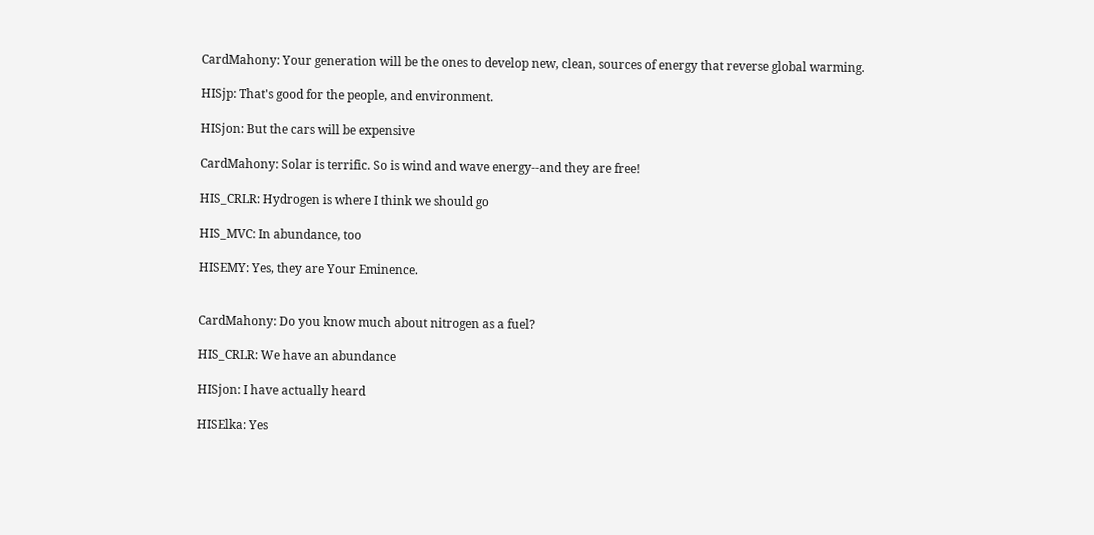CardMahony: Your generation will be the ones to develop new, clean, sources of energy that reverse global warming.

HISjp: That's good for the people, and environment.

HISjon: But the cars will be expensive

CardMahony: Solar is terrific. So is wind and wave energy--and they are free!

HIS_CRLR: Hydrogen is where I think we should go

HIS_MVC: In abundance, too

HISEMY: Yes, they are Your Eminence.


CardMahony: Do you know much about nitrogen as a fuel?

HIS_CRLR: We have an abundance

HISjon: I have actually heard

HISElka: Yes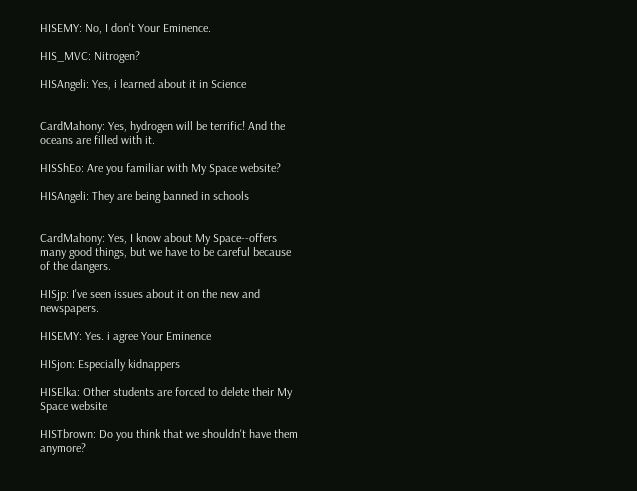HISEMY: No, I don't Your Eminence.

HIS_MVC: Nitrogen?

HISAngeli: Yes, i learned about it in Science


CardMahony: Yes, hydrogen will be terrific! And the oceans are filled with it.

HISShEo: Are you familiar with My Space website?

HISAngeli: They are being banned in schools


CardMahony: Yes, I know about My Space--offers many good things, but we have to be careful because of the dangers.

HISjp: I've seen issues about it on the new and newspapers.

HISEMY: Yes. i agree Your Eminence

HISjon: Especially kidnappers

HISElka: Other students are forced to delete their My Space website

HISTbrown: Do you think that we shouldn't have them anymore?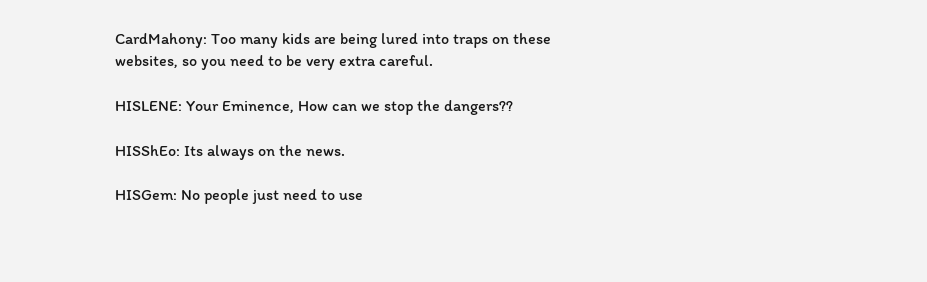CardMahony: Too many kids are being lured into traps on these websites, so you need to be very extra careful.

HISLENE: Your Eminence, How can we stop the dangers??

HISShEo: Its always on the news.

HISGem: No people just need to use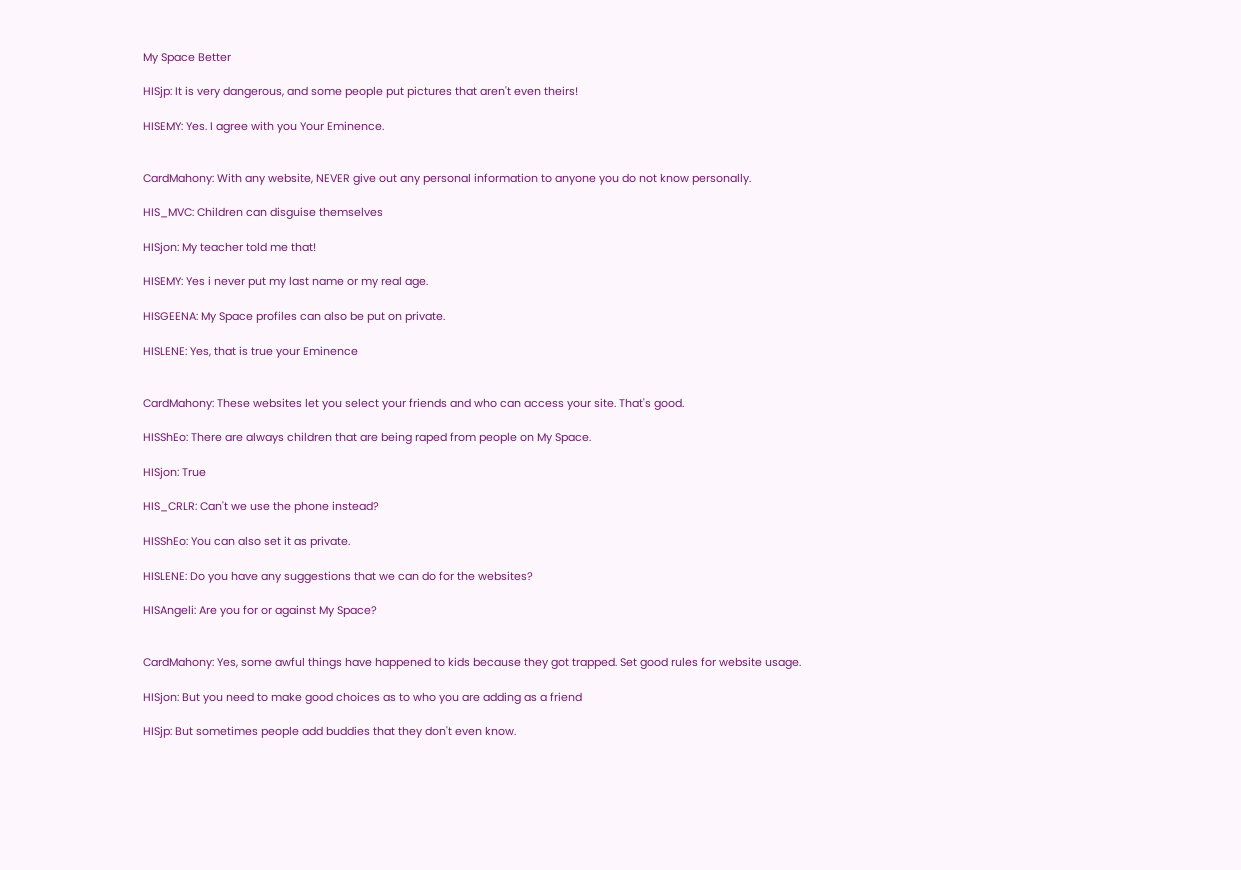My Space Better

HISjp: It is very dangerous, and some people put pictures that aren't even theirs!

HISEMY: Yes. I agree with you Your Eminence.


CardMahony: With any website, NEVER give out any personal information to anyone you do not know personally.

HIS_MVC: Children can disguise themselves

HISjon: My teacher told me that!

HISEMY: Yes i never put my last name or my real age.

HISGEENA: My Space profiles can also be put on private.

HISLENE: Yes, that is true your Eminence


CardMahony: These websites let you select your friends and who can access your site. That's good.

HISShEo: There are always children that are being raped from people on My Space.

HISjon: True

HIS_CRLR: Can't we use the phone instead?

HISShEo: You can also set it as private.

HISLENE: Do you have any suggestions that we can do for the websites?

HISAngeli: Are you for or against My Space?


CardMahony: Yes, some awful things have happened to kids because they got trapped. Set good rules for website usage.

HISjon: But you need to make good choices as to who you are adding as a friend

HISjp: But sometimes people add buddies that they don't even know.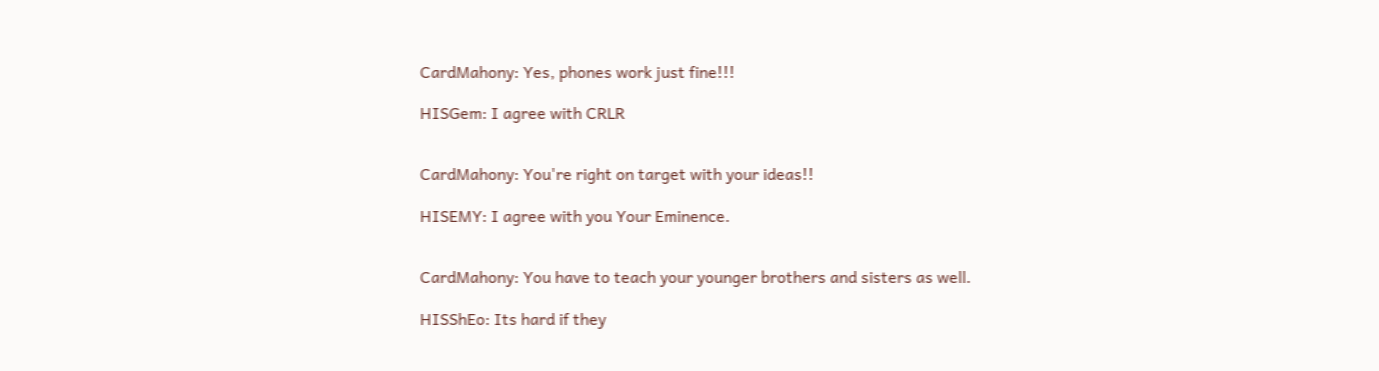CardMahony: Yes, phones work just fine!!!

HISGem: I agree with CRLR


CardMahony: You're right on target with your ideas!!

HISEMY: I agree with you Your Eminence.


CardMahony: You have to teach your younger brothers and sisters as well.

HISShEo: Its hard if they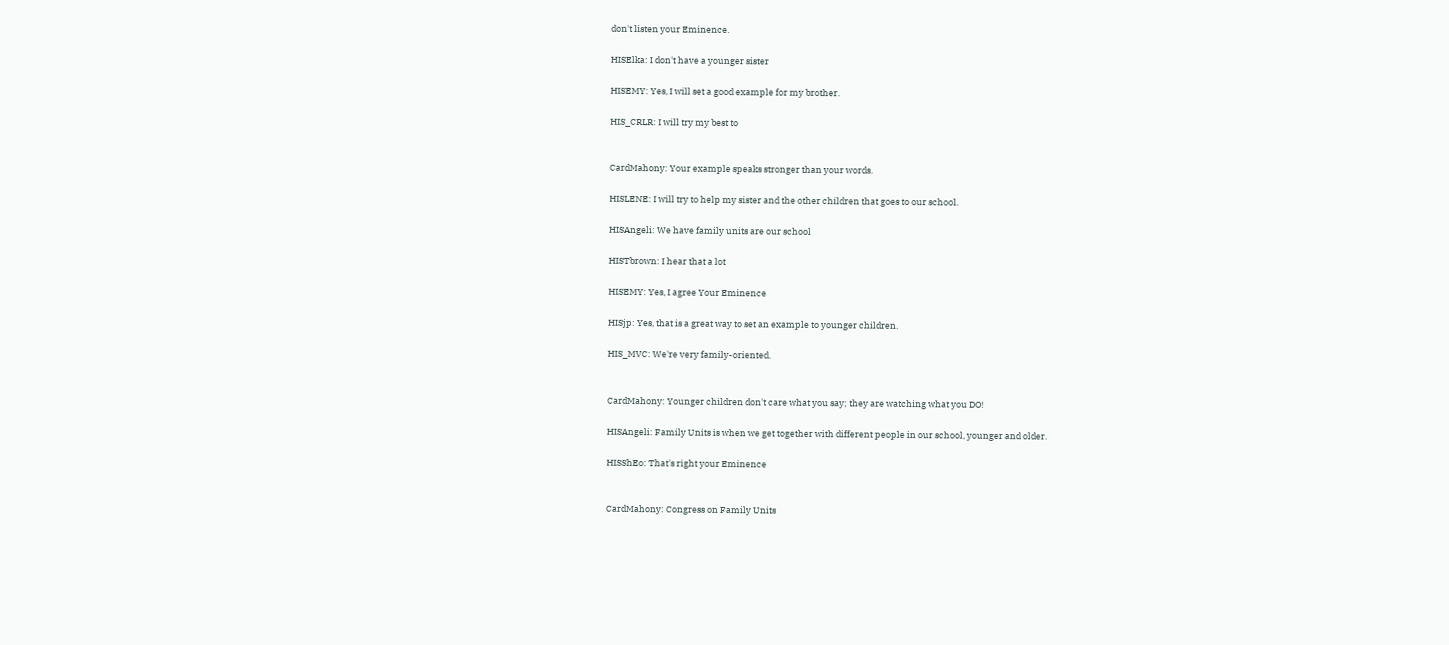don't listen your Eminence.

HISElka: I don't have a younger sister

HISEMY: Yes, I will set a good example for my brother.

HIS_CRLR: I will try my best to


CardMahony: Your example speaks stronger than your words.

HISLENE: I will try to help my sister and the other children that goes to our school.

HISAngeli: We have family units are our school

HISTbrown: I hear that a lot

HISEMY: Yes, I agree Your Eminence

HISjp: Yes, that is a great way to set an example to younger children.

HIS_MVC: We're very family-oriented.


CardMahony: Younger children don't care what you say; they are watching what you DO!

HISAngeli: Family Units is when we get together with different people in our school, younger and older.

HISShEo: That's right your Eminence


CardMahony: Congress on Family Units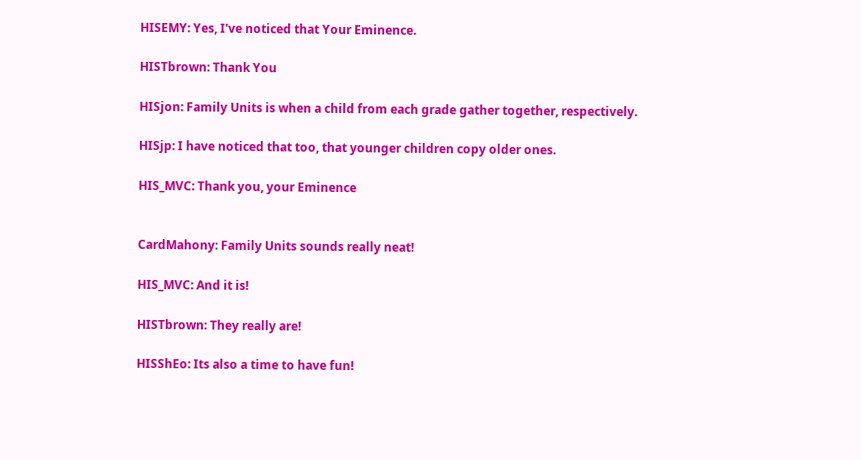HISEMY: Yes, I've noticed that Your Eminence.

HISTbrown: Thank You

HISjon: Family Units is when a child from each grade gather together, respectively.

HISjp: I have noticed that too, that younger children copy older ones.

HIS_MVC: Thank you, your Eminence


CardMahony: Family Units sounds really neat!

HIS_MVC: And it is!

HISTbrown: They really are!

HISShEo: Its also a time to have fun!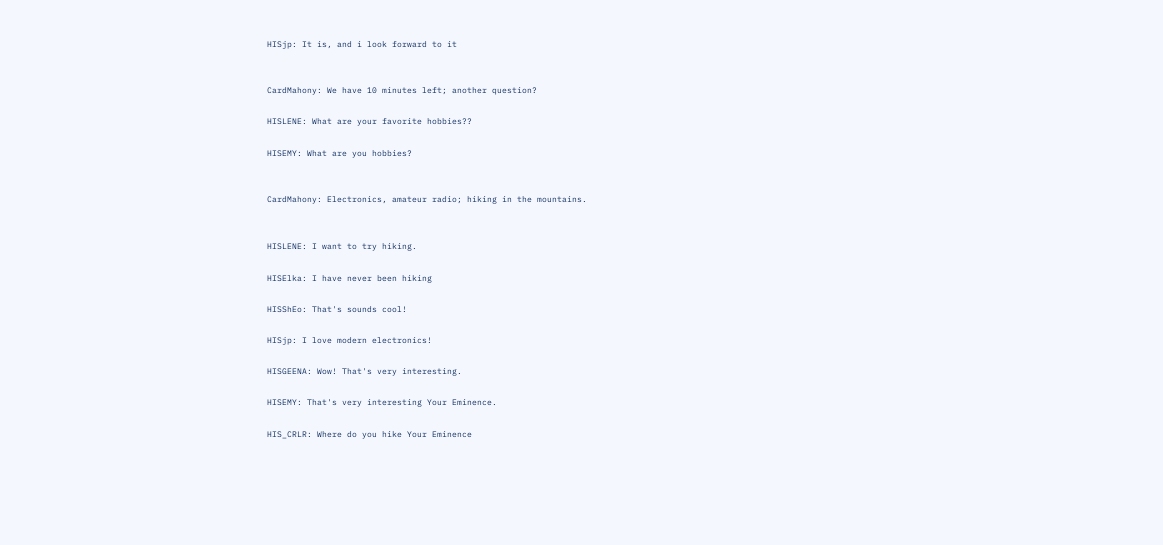HISjp: It is, and i look forward to it


CardMahony: We have 10 minutes left; another question?

HISLENE: What are your favorite hobbies??

HISEMY: What are you hobbies?


CardMahony: Electronics, amateur radio; hiking in the mountains.


HISLENE: I want to try hiking.

HISElka: I have never been hiking

HISShEo: That's sounds cool!

HISjp: I love modern electronics!

HISGEENA: Wow! That's very interesting.

HISEMY: That's very interesting Your Eminence.

HIS_CRLR: Where do you hike Your Eminence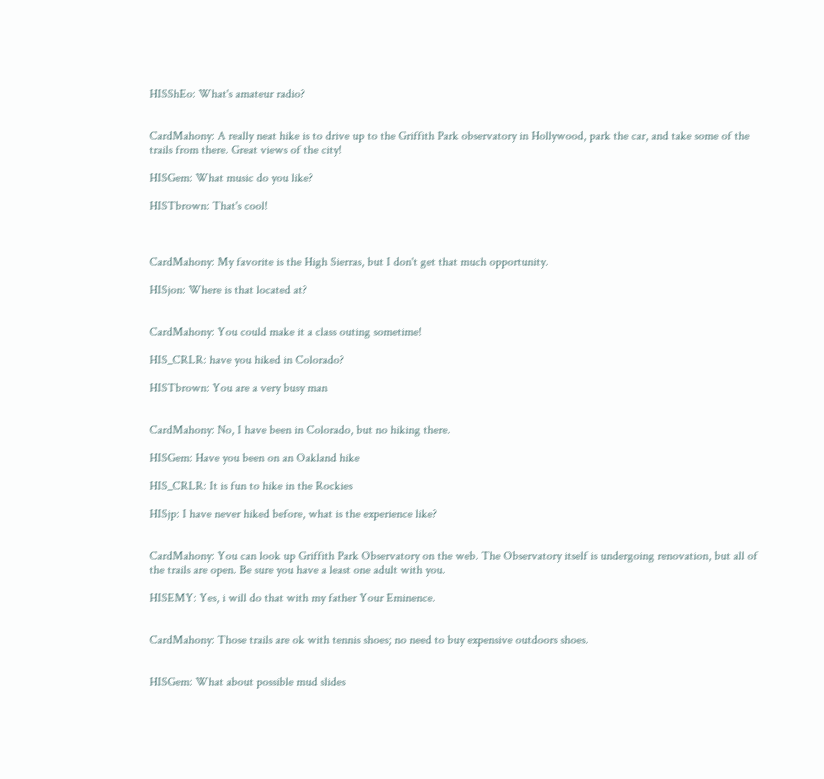HISShEo: What's amateur radio?


CardMahony: A really neat hike is to drive up to the Griffith Park observatory in Hollywood, park the car, and take some of the trails from there. Great views of the city!

HISGem: What music do you like?

HISTbrown: That's cool!



CardMahony: My favorite is the High Sierras, but I don't get that much opportunity.

HISjon: Where is that located at?


CardMahony: You could make it a class outing sometime!

HIS_CRLR: have you hiked in Colorado?

HISTbrown: You are a very busy man


CardMahony: No, I have been in Colorado, but no hiking there.

HISGem: Have you been on an Oakland hike

HIS_CRLR: It is fun to hike in the Rockies

HISjp: I have never hiked before, what is the experience like?


CardMahony: You can look up Griffith Park Observatory on the web. The Observatory itself is undergoing renovation, but all of the trails are open. Be sure you have a least one adult with you.

HISEMY: Yes, i will do that with my father Your Eminence.


CardMahony: Those trails are ok with tennis shoes; no need to buy expensive outdoors shoes.


HISGem: What about possible mud slides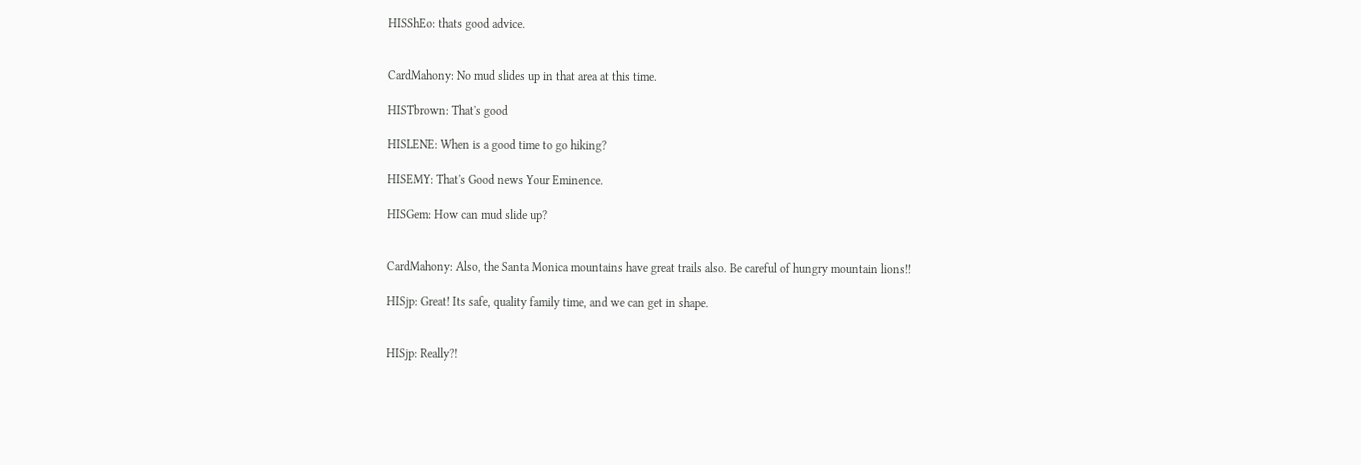HISShEo: thats good advice.


CardMahony: No mud slides up in that area at this time.

HISTbrown: That's good

HISLENE: When is a good time to go hiking?

HISEMY: That's Good news Your Eminence.

HISGem: How can mud slide up?


CardMahony: Also, the Santa Monica mountains have great trails also. Be careful of hungry mountain lions!!

HISjp: Great! Its safe, quality family time, and we can get in shape.


HISjp: Really?!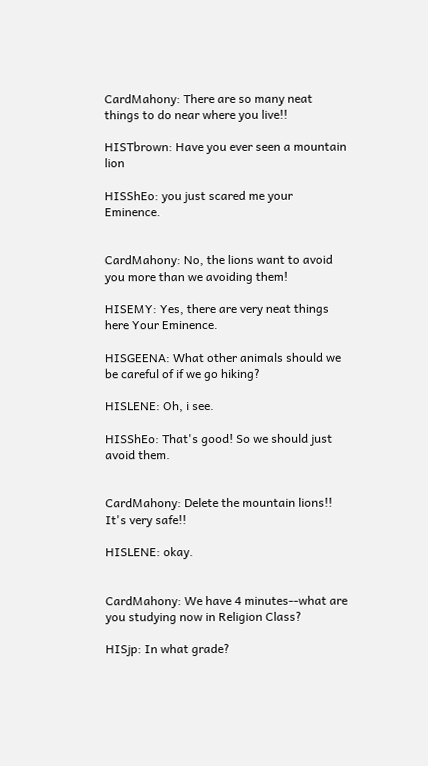CardMahony: There are so many neat things to do near where you live!!

HISTbrown: Have you ever seen a mountain lion

HISShEo: you just scared me your Eminence.


CardMahony: No, the lions want to avoid you more than we avoiding them!

HISEMY: Yes, there are very neat things here Your Eminence.

HISGEENA: What other animals should we be careful of if we go hiking?

HISLENE: Oh, i see.

HISShEo: That's good! So we should just avoid them.


CardMahony: Delete the mountain lions!! It's very safe!!

HISLENE: okay.


CardMahony: We have 4 minutes--what are you studying now in Religion Class?

HISjp: In what grade?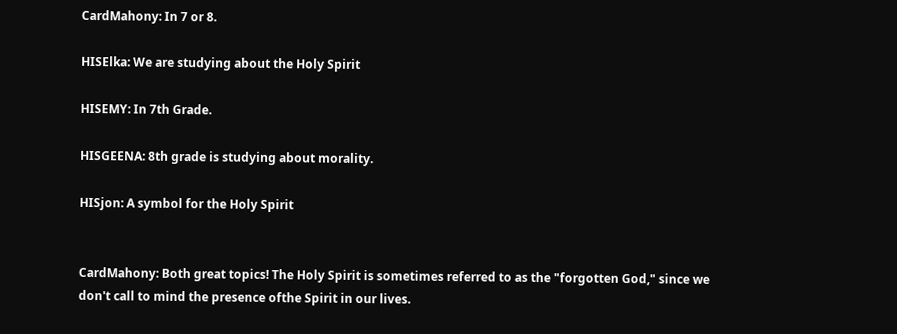CardMahony: In 7 or 8.

HISElka: We are studying about the Holy Spirit

HISEMY: In 7th Grade.

HISGEENA: 8th grade is studying about morality.

HISjon: A symbol for the Holy Spirit


CardMahony: Both great topics! The Holy Spirit is sometimes referred to as the "forgotten God," since we don't call to mind the presence ofthe Spirit in our lives.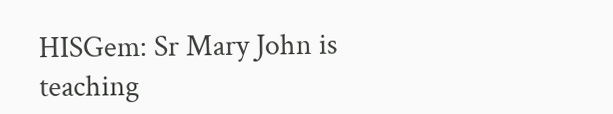HISGem: Sr Mary John is teaching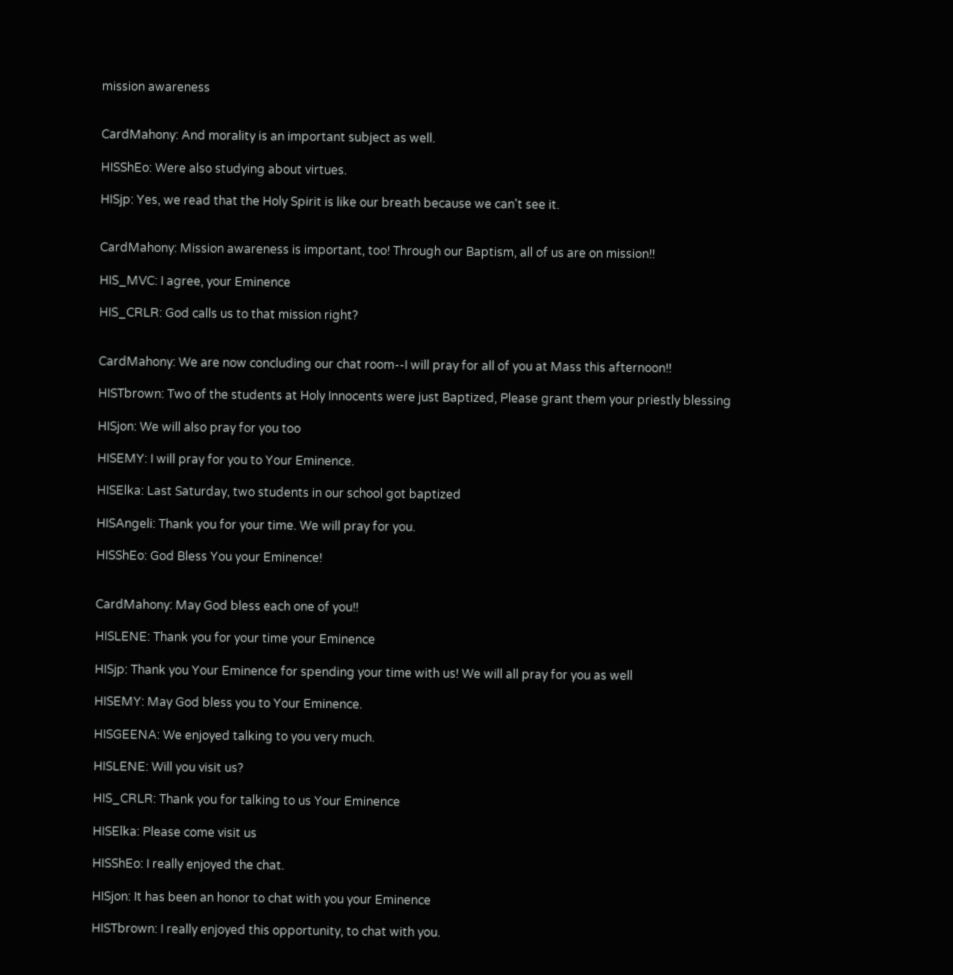mission awareness


CardMahony: And morality is an important subject as well.

HISShEo: Were also studying about virtues.

HISjp: Yes, we read that the Holy Spirit is like our breath because we can't see it.


CardMahony: Mission awareness is important, too! Through our Baptism, all of us are on mission!!

HIS_MVC: I agree, your Eminence

HIS_CRLR: God calls us to that mission right?


CardMahony: We are now concluding our chat room--I will pray for all of you at Mass this afternoon!!

HISTbrown: Two of the students at Holy Innocents were just Baptized, Please grant them your priestly blessing

HISjon: We will also pray for you too

HISEMY: I will pray for you to Your Eminence.

HISElka: Last Saturday, two students in our school got baptized

HISAngeli: Thank you for your time. We will pray for you.

HISShEo: God Bless You your Eminence!


CardMahony: May God bless each one of you!!

HISLENE: Thank you for your time your Eminence

HISjp: Thank you Your Eminence for spending your time with us! We will all pray for you as well

HISEMY: May God bless you to Your Eminence.

HISGEENA: We enjoyed talking to you very much.

HISLENE: Will you visit us?

HIS_CRLR: Thank you for talking to us Your Eminence

HISElka: Please come visit us

HISShEo: I really enjoyed the chat.

HISjon: It has been an honor to chat with you your Eminence

HISTbrown: I really enjoyed this opportunity, to chat with you.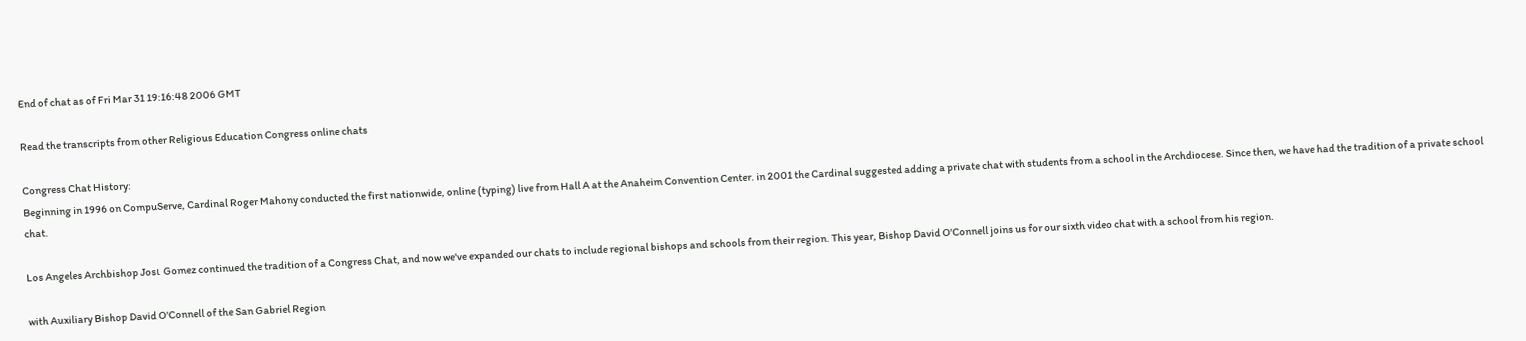End of chat as of Fri Mar 31 19:16:48 2006 GMT

Read the transcripts from other Religious Education Congress online chats

Congress Chat History:
Beginning in 1996 on CompuServe, Cardinal Roger Mahony conducted the first nationwide, online (typing) live from Hall A at the Anaheim Convention Center. in 2001 the Cardinal suggested adding a private chat with students from a school in the Archdiocese. Since then, we have had the tradition of a private school chat.

Los Angeles Archbishop Josι Gomez continued the tradition of a Congress Chat, and now we've expanded our chats to include regional bishops and schools from their region. This year, Bishop David O'Connell joins us for our sixth video chat with a school from his region.

with Auxiliary Bishop David O'Connell of the San Gabriel Region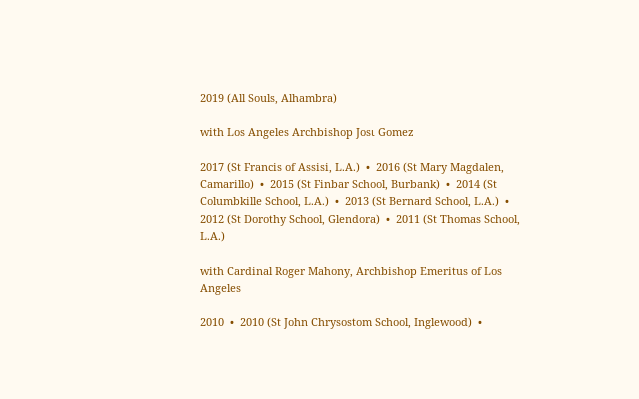2019 (All Souls, Alhambra)

with Los Angeles Archbishop Josι Gomez

2017 (St Francis of Assisi, L.A.)  •  2016 (St Mary Magdalen, Camarillo)  •  2015 (St Finbar School, Burbank)  •  2014 (St Columbkille School, L.A.)  •  2013 (St Bernard School, L.A.)  •  2012 (St Dorothy School, Glendora)  •  2011 (St Thomas School, L.A.)

with Cardinal Roger Mahony, Archbishop Emeritus of Los Angeles

2010  •  2010 (St John Chrysostom School, Inglewood)  •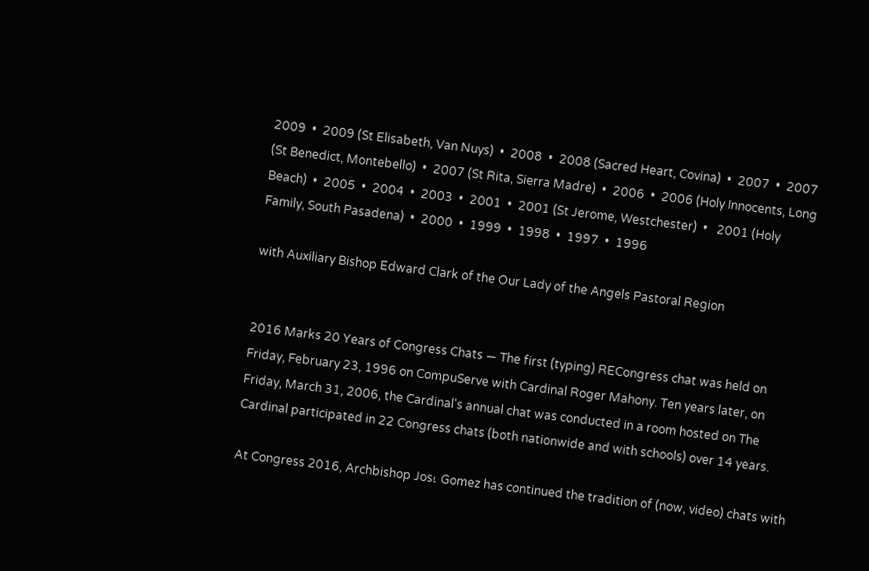2009  •  2009 (St Elisabeth, Van Nuys)  •  2008  •  2008 (Sacred Heart, Covina)  •  2007  •  2007 (St Benedict, Montebello)  •  2007 (St Rita, Sierra Madre)  •  2006  •  2006 (Holy Innocents, Long Beach)  •  2005  •  2004  •  2003  •  2001  •  2001 (St Jerome, Westchester)  •   2001 (Holy Family, South Pasadena)  •  2000  •  1999  •  1998  •  1997  •  1996

with Auxiliary Bishop Edward Clark of the Our Lady of the Angels Pastoral Region


2016 Marks 20 Years of Congress Chats — The first (typing) RECongress chat was held on Friday, February 23, 1996 on CompuServe with Cardinal Roger Mahony. Ten years later, on Friday, March 31, 2006, the Cardinal's annual chat was conducted in a room hosted on The Cardinal participated in 22 Congress chats (both nationwide and with schools) over 14 years.

At Congress 2016, Archbishop Josι Gomez has continued the tradition of (now, video) chats with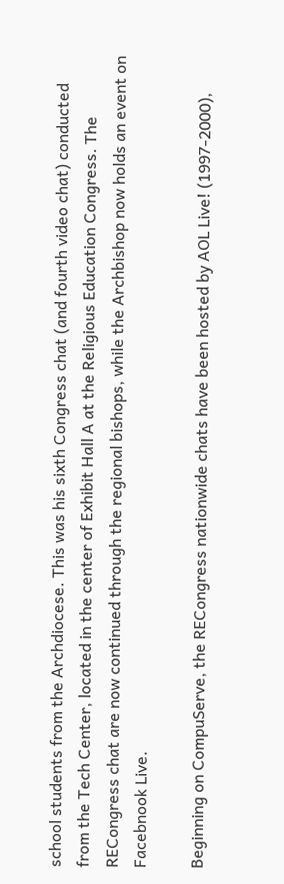school students from the Archdiocese. This was his sixth Congress chat (and fourth video chat) conducted from the Tech Center, located in the center of Exhibit Hall A at the Religious Education Congress. The RECongress chat are now continued through the regional bishops, while the Archbishop now holds an event on Facebnook Live.

Beginning on CompuServe, the RECongress nationwide chats have been hosted by AOL Live! (1997-2000),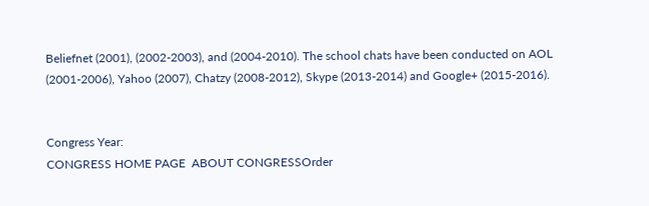Beliefnet (2001), (2002-2003), and (2004-2010). The school chats have been conducted on AOL (2001-2006), Yahoo (2007), Chatzy (2008-2012), Skype (2013-2014) and Google+ (2015-2016).


Congress Year:
CONGRESS HOME PAGE  ABOUT CONGRESSOrder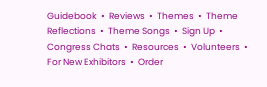Guidebook  •  Reviews  •  Themes  •  Theme Reflections  •  Theme Songs  •  Sign Up  •  Congress Chats  •  Resources  •  Volunteers  •  For New Exhibitors  •  Order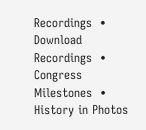Recordings  •  Download Recordings  •  Congress Milestones  •  History in Photos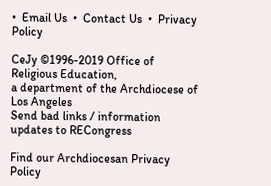•  Email Us  •  Contact Us  •  Privacy Policy

CeJy ©1996-2019 Office of Religious Education,
a department of the Archdiocese of Los Angeles
Send bad links / information updates to RECongress

Find our Archdiocesan Privacy Policy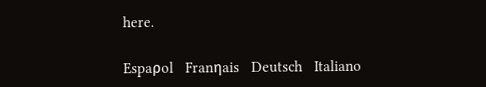here.

Espaρol   Franηais   Deutsch   Italiano